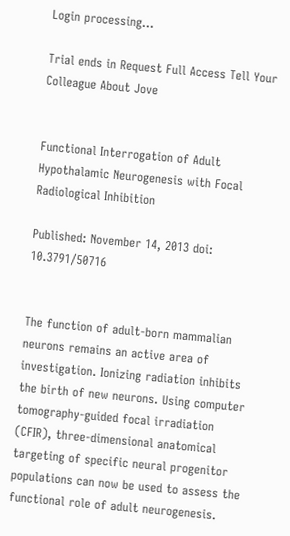Login processing...

Trial ends in Request Full Access Tell Your Colleague About Jove


Functional Interrogation of Adult Hypothalamic Neurogenesis with Focal Radiological Inhibition

Published: November 14, 2013 doi: 10.3791/50716


The function of adult-born mammalian neurons remains an active area of investigation. Ionizing radiation inhibits the birth of new neurons. Using computer tomography-guided focal irradiation (CFIR), three-dimensional anatomical targeting of specific neural progenitor populations can now be used to assess the functional role of adult neurogenesis.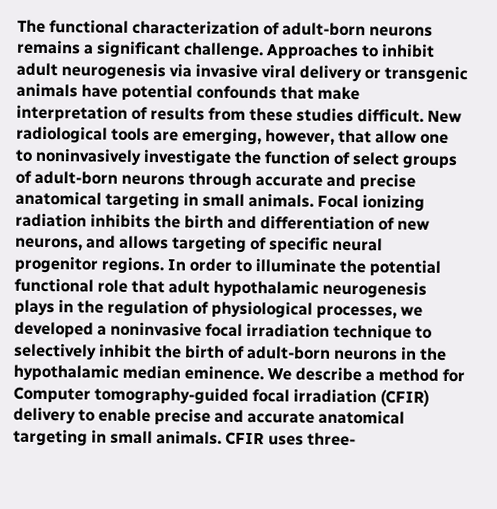The functional characterization of adult-born neurons remains a significant challenge. Approaches to inhibit adult neurogenesis via invasive viral delivery or transgenic animals have potential confounds that make interpretation of results from these studies difficult. New radiological tools are emerging, however, that allow one to noninvasively investigate the function of select groups of adult-born neurons through accurate and precise anatomical targeting in small animals. Focal ionizing radiation inhibits the birth and differentiation of new neurons, and allows targeting of specific neural progenitor regions. In order to illuminate the potential functional role that adult hypothalamic neurogenesis plays in the regulation of physiological processes, we developed a noninvasive focal irradiation technique to selectively inhibit the birth of adult-born neurons in the hypothalamic median eminence. We describe a method for Computer tomography-guided focal irradiation (CFIR) delivery to enable precise and accurate anatomical targeting in small animals. CFIR uses three-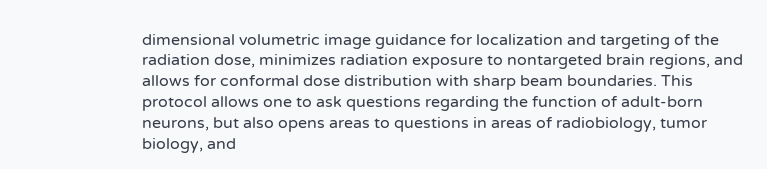dimensional volumetric image guidance for localization and targeting of the radiation dose, minimizes radiation exposure to nontargeted brain regions, and allows for conformal dose distribution with sharp beam boundaries. This protocol allows one to ask questions regarding the function of adult-born neurons, but also opens areas to questions in areas of radiobiology, tumor biology, and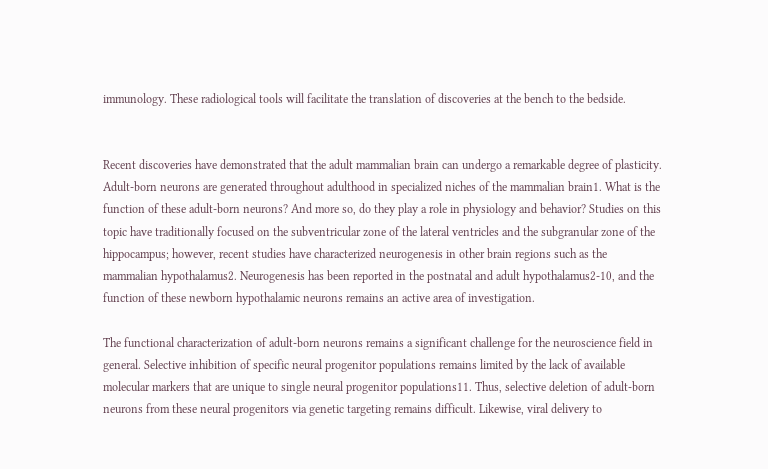immunology. These radiological tools will facilitate the translation of discoveries at the bench to the bedside.


Recent discoveries have demonstrated that the adult mammalian brain can undergo a remarkable degree of plasticity. Adult-born neurons are generated throughout adulthood in specialized niches of the mammalian brain1. What is the function of these adult-born neurons? And more so, do they play a role in physiology and behavior? Studies on this topic have traditionally focused on the subventricular zone of the lateral ventricles and the subgranular zone of the hippocampus; however, recent studies have characterized neurogenesis in other brain regions such as the mammalian hypothalamus2. Neurogenesis has been reported in the postnatal and adult hypothalamus2-10, and the function of these newborn hypothalamic neurons remains an active area of investigation.

The functional characterization of adult-born neurons remains a significant challenge for the neuroscience field in general. Selective inhibition of specific neural progenitor populations remains limited by the lack of available molecular markers that are unique to single neural progenitor populations11. Thus, selective deletion of adult-born neurons from these neural progenitors via genetic targeting remains difficult. Likewise, viral delivery to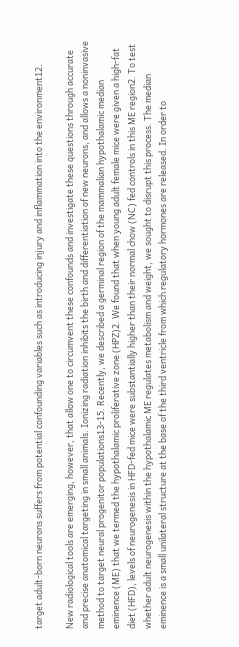target adult-born neurons suffers from potential confounding variables such as introducing injury and inflammation into the environment12.

New radiological tools are emerging, however, that allow one to circumvent these confounds and investigate these questions through accurate and precise anatomical targeting in small animals. Ionizing radiation inhibits the birth and differentiation of new neurons, and allows a noninvasive method to target neural progenitor populations13-15. Recently, we described a germinal region of the mammalian hypothalamic median eminence (ME) that we termed the hypothalamic proliferative zone (HPZ)2. We found that when young adult female mice were given a high-fat diet (HFD), levels of neurogenesis in HFD-fed mice were substantially higher than their normal chow (NC) fed controls in this ME region2. To test whether adult neurogenesis within the hypothalamic ME regulates metabolism and weight, we sought to disrupt this process. The median eminence is a small unilateral structure at the base of the third ventricle from which regulatory hormones are released. In order to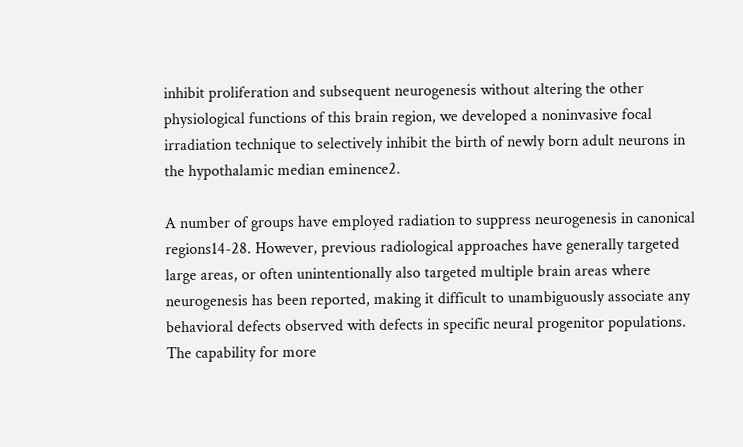inhibit proliferation and subsequent neurogenesis without altering the other physiological functions of this brain region, we developed a noninvasive focal irradiation technique to selectively inhibit the birth of newly born adult neurons in the hypothalamic median eminence2.

A number of groups have employed radiation to suppress neurogenesis in canonical regions14-28. However, previous radiological approaches have generally targeted large areas, or often unintentionally also targeted multiple brain areas where neurogenesis has been reported, making it difficult to unambiguously associate any behavioral defects observed with defects in specific neural progenitor populations. The capability for more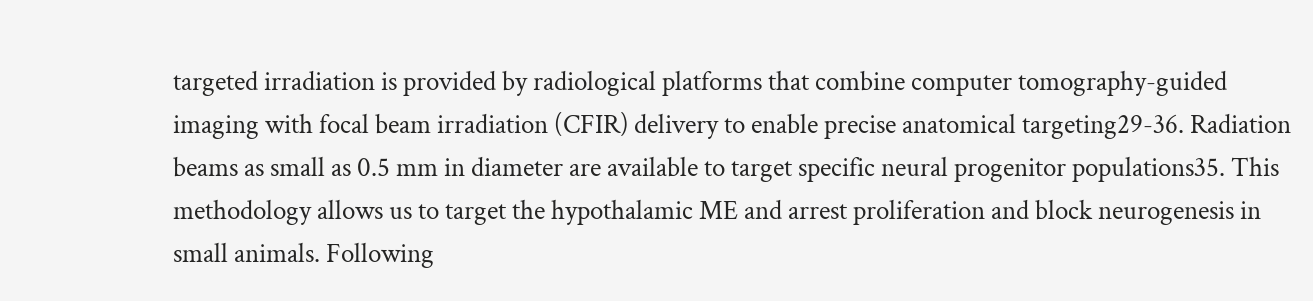targeted irradiation is provided by radiological platforms that combine computer tomography-guided imaging with focal beam irradiation (CFIR) delivery to enable precise anatomical targeting29-36. Radiation beams as small as 0.5 mm in diameter are available to target specific neural progenitor populations35. This methodology allows us to target the hypothalamic ME and arrest proliferation and block neurogenesis in small animals. Following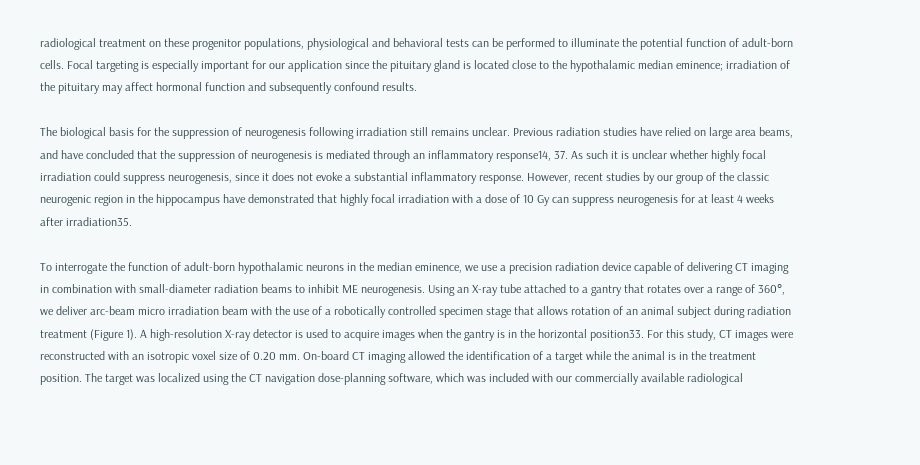radiological treatment on these progenitor populations, physiological and behavioral tests can be performed to illuminate the potential function of adult-born cells. Focal targeting is especially important for our application since the pituitary gland is located close to the hypothalamic median eminence; irradiation of the pituitary may affect hormonal function and subsequently confound results.

The biological basis for the suppression of neurogenesis following irradiation still remains unclear. Previous radiation studies have relied on large area beams, and have concluded that the suppression of neurogenesis is mediated through an inflammatory response14, 37. As such it is unclear whether highly focal irradiation could suppress neurogenesis, since it does not evoke a substantial inflammatory response. However, recent studies by our group of the classic neurogenic region in the hippocampus have demonstrated that highly focal irradiation with a dose of 10 Gy can suppress neurogenesis for at least 4 weeks after irradiation35.

To interrogate the function of adult-born hypothalamic neurons in the median eminence, we use a precision radiation device capable of delivering CT imaging in combination with small-diameter radiation beams to inhibit ME neurogenesis. Using an X-ray tube attached to a gantry that rotates over a range of 360°, we deliver arc-beam micro irradiation beam with the use of a robotically controlled specimen stage that allows rotation of an animal subject during radiation treatment (Figure 1). A high-resolution X-ray detector is used to acquire images when the gantry is in the horizontal position33. For this study, CT images were reconstructed with an isotropic voxel size of 0.20 mm. On-board CT imaging allowed the identification of a target while the animal is in the treatment position. The target was localized using the CT navigation dose-planning software, which was included with our commercially available radiological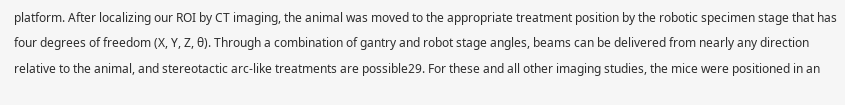platform. After localizing our ROI by CT imaging, the animal was moved to the appropriate treatment position by the robotic specimen stage that has four degrees of freedom (X, Y, Z, θ). Through a combination of gantry and robot stage angles, beams can be delivered from nearly any direction relative to the animal, and stereotactic arc-like treatments are possible29. For these and all other imaging studies, the mice were positioned in an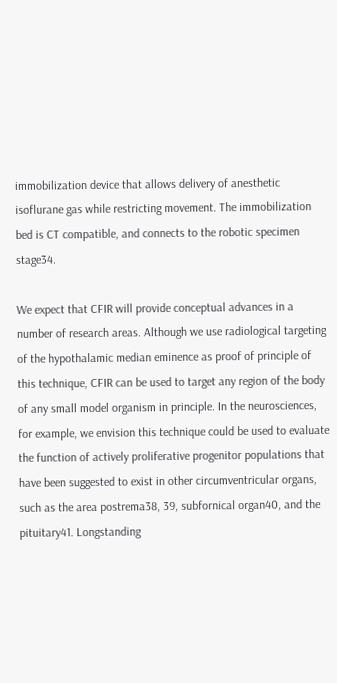immobilization device that allows delivery of anesthetic isoflurane gas while restricting movement. The immobilization bed is CT compatible, and connects to the robotic specimen stage34.

We expect that CFIR will provide conceptual advances in a number of research areas. Although we use radiological targeting of the hypothalamic median eminence as proof of principle of this technique, CFIR can be used to target any region of the body of any small model organism in principle. In the neurosciences, for example, we envision this technique could be used to evaluate the function of actively proliferative progenitor populations that have been suggested to exist in other circumventricular organs, such as the area postrema38, 39, subfornical organ40, and the pituitary41. Longstanding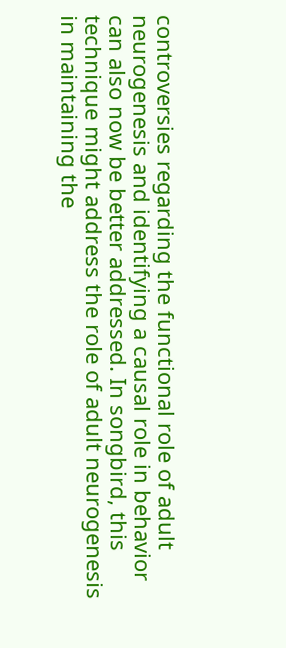controversies regarding the functional role of adult neurogenesis and identifying a causal role in behavior can also now be better addressed. In songbird, this technique might address the role of adult neurogenesis in maintaining the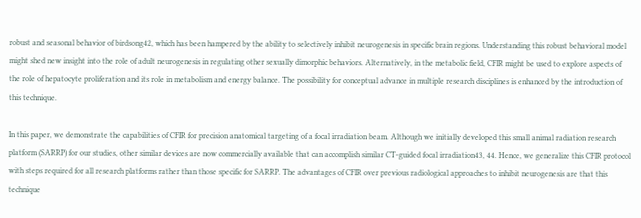robust and seasonal behavior of birdsong42, which has been hampered by the ability to selectively inhibit neurogenesis in specific brain regions. Understanding this robust behavioral model might shed new insight into the role of adult neurogenesis in regulating other sexually dimorphic behaviors. Alternatively, in the metabolic field, CFIR might be used to explore aspects of the role of hepatocyte proliferation and its role in metabolism and energy balance. The possibility for conceptual advance in multiple research disciplines is enhanced by the introduction of this technique.

In this paper, we demonstrate the capabilities of CFIR for precision anatomical targeting of a focal irradiation beam. Although we initially developed this small animal radiation research platform (SARRP) for our studies, other similar devices are now commercially available that can accomplish similar CT-guided focal irradiation43, 44. Hence, we generalize this CFIR protocol with steps required for all research platforms rather than those specific for SARRP. The advantages of CFIR over previous radiological approaches to inhibit neurogenesis are that this technique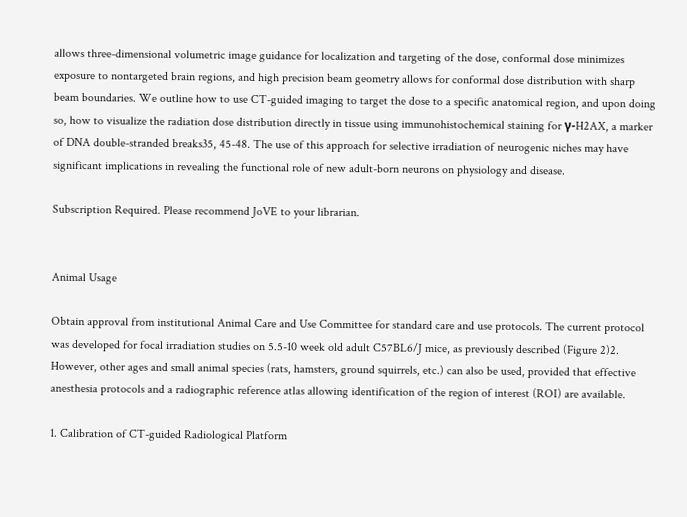allows three-dimensional volumetric image guidance for localization and targeting of the dose, conformal dose minimizes exposure to nontargeted brain regions, and high precision beam geometry allows for conformal dose distribution with sharp beam boundaries. We outline how to use CT-guided imaging to target the dose to a specific anatomical region, and upon doing so, how to visualize the radiation dose distribution directly in tissue using immunohistochemical staining for γ-H2AX, a marker of DNA double-stranded breaks35, 45-48. The use of this approach for selective irradiation of neurogenic niches may have significant implications in revealing the functional role of new adult-born neurons on physiology and disease.

Subscription Required. Please recommend JoVE to your librarian.


Animal Usage

Obtain approval from institutional Animal Care and Use Committee for standard care and use protocols. The current protocol was developed for focal irradiation studies on 5.5-10 week old adult C57BL6/J mice, as previously described (Figure 2)2. However, other ages and small animal species (rats, hamsters, ground squirrels, etc.) can also be used, provided that effective anesthesia protocols and a radiographic reference atlas allowing identification of the region of interest (ROI) are available.

1. Calibration of CT-guided Radiological Platform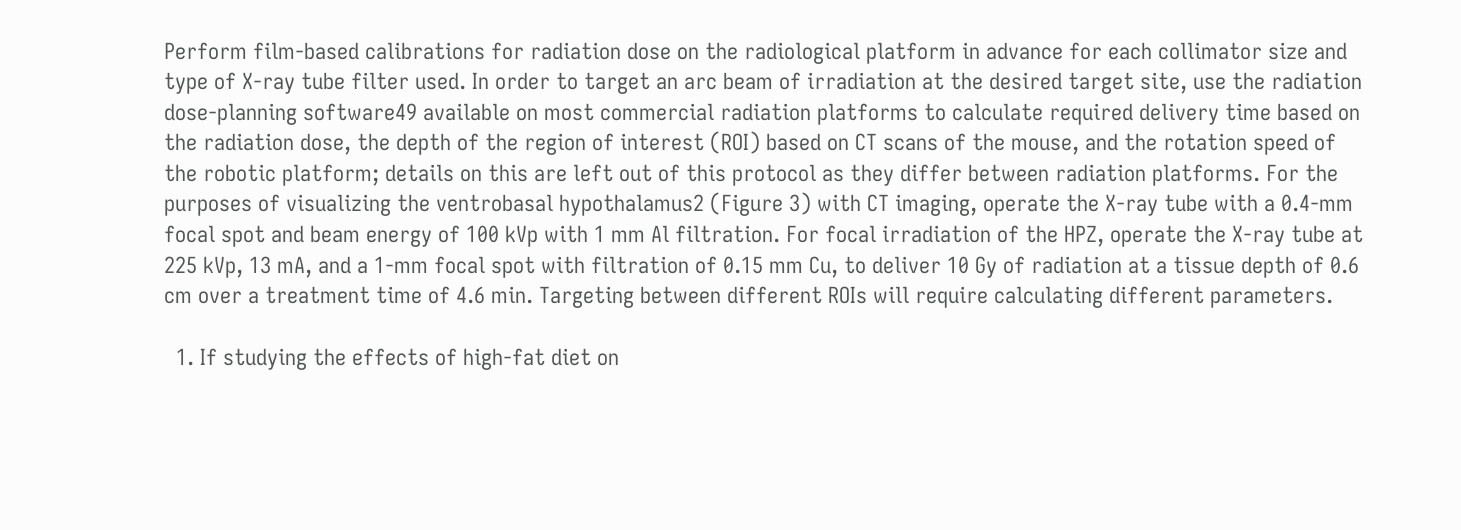Perform film-based calibrations for radiation dose on the radiological platform in advance for each collimator size and type of X-ray tube filter used. In order to target an arc beam of irradiation at the desired target site, use the radiation dose-planning software49 available on most commercial radiation platforms to calculate required delivery time based on the radiation dose, the depth of the region of interest (ROI) based on CT scans of the mouse, and the rotation speed of the robotic platform; details on this are left out of this protocol as they differ between radiation platforms. For the purposes of visualizing the ventrobasal hypothalamus2 (Figure 3) with CT imaging, operate the X-ray tube with a 0.4-mm focal spot and beam energy of 100 kVp with 1 mm Al filtration. For focal irradiation of the HPZ, operate the X-ray tube at 225 kVp, 13 mA, and a 1-mm focal spot with filtration of 0.15 mm Cu, to deliver 10 Gy of radiation at a tissue depth of 0.6 cm over a treatment time of 4.6 min. Targeting between different ROIs will require calculating different parameters.

  1. If studying the effects of high-fat diet on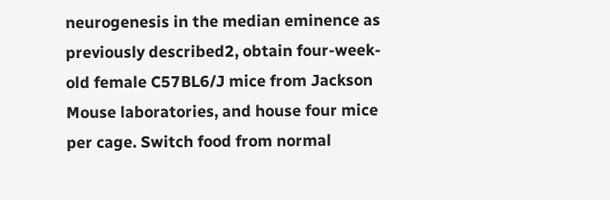neurogenesis in the median eminence as previously described2, obtain four-week-old female C57BL6/J mice from Jackson Mouse laboratories, and house four mice per cage. Switch food from normal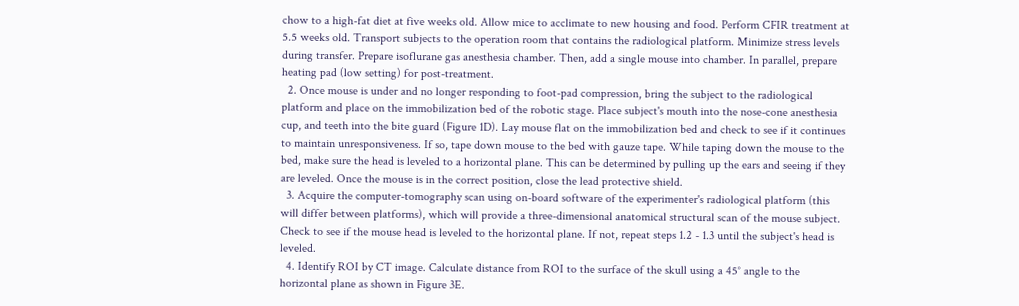chow to a high-fat diet at five weeks old. Allow mice to acclimate to new housing and food. Perform CFIR treatment at 5.5 weeks old. Transport subjects to the operation room that contains the radiological platform. Minimize stress levels during transfer. Prepare isoflurane gas anesthesia chamber. Then, add a single mouse into chamber. In parallel, prepare heating pad (low setting) for post-treatment.
  2. Once mouse is under and no longer responding to foot-pad compression, bring the subject to the radiological platform and place on the immobilization bed of the robotic stage. Place subject's mouth into the nose-cone anesthesia cup, and teeth into the bite guard (Figure 1D). Lay mouse flat on the immobilization bed and check to see if it continues to maintain unresponsiveness. If so, tape down mouse to the bed with gauze tape. While taping down the mouse to the bed, make sure the head is leveled to a horizontal plane. This can be determined by pulling up the ears and seeing if they are leveled. Once the mouse is in the correct position, close the lead protective shield.
  3. Acquire the computer-tomography scan using on-board software of the experimenter's radiological platform (this will differ between platforms), which will provide a three-dimensional anatomical structural scan of the mouse subject. Check to see if the mouse head is leveled to the horizontal plane. If not, repeat steps 1.2 - 1.3 until the subject's head is leveled.
  4. Identify ROI by CT image. Calculate distance from ROI to the surface of the skull using a 45° angle to the horizontal plane as shown in Figure 3E.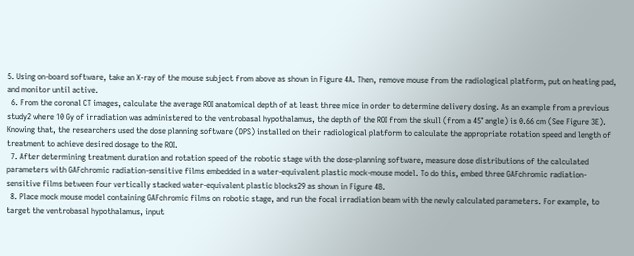5. Using on-board software, take an X-ray of the mouse subject from above as shown in Figure 4A. Then, remove mouse from the radiological platform, put on heating pad, and monitor until active.
  6. From the coronal CT images, calculate the average ROI anatomical depth of at least three mice in order to determine delivery dosing. As an example from a previous study2 where 10 Gy of irradiation was administered to the ventrobasal hypothalamus, the depth of the ROI from the skull (from a 45° angle) is 0.66 cm (See Figure 3E). Knowing that, the researchers used the dose planning software (DPS) installed on their radiological platform to calculate the appropriate rotation speed and length of treatment to achieve desired dosage to the ROI.
  7. After determining treatment duration and rotation speed of the robotic stage with the dose-planning software, measure dose distributions of the calculated parameters with GAFchromic radiation-sensitive films embedded in a water-equivalent plastic mock-mouse model. To do this, embed three GAFchromic radiation-sensitive films between four vertically stacked water-equivalent plastic blocks29 as shown in Figure 4B.
  8. Place mock mouse model containing GAFchromic films on robotic stage, and run the focal irradiation beam with the newly calculated parameters. For example, to target the ventrobasal hypothalamus, input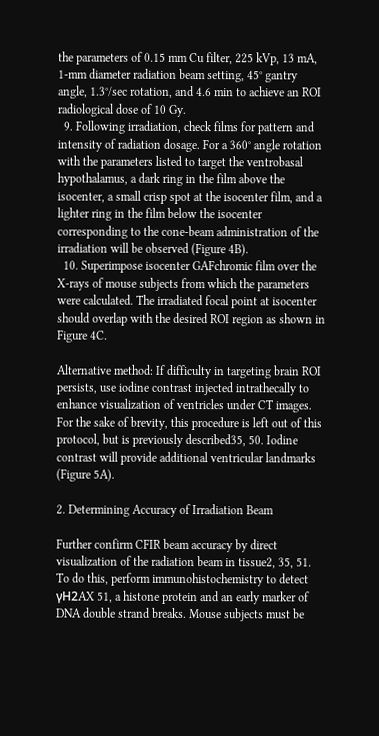the parameters of 0.15 mm Cu filter, 225 kVp, 13 mA, 1-mm diameter radiation beam setting, 45° gantry angle, 1.3°/sec rotation, and 4.6 min to achieve an ROI radiological dose of 10 Gy.
  9. Following irradiation, check films for pattern and intensity of radiation dosage. For a 360° angle rotation with the parameters listed to target the ventrobasal hypothalamus, a dark ring in the film above the isocenter, a small crisp spot at the isocenter film, and a lighter ring in the film below the isocenter corresponding to the cone-beam administration of the irradiation will be observed (Figure 4B).
  10. Superimpose isocenter GAFchromic film over the X-rays of mouse subjects from which the parameters were calculated. The irradiated focal point at isocenter should overlap with the desired ROI region as shown in Figure 4C.

Alternative method: If difficulty in targeting brain ROI persists, use iodine contrast injected intrathecally to enhance visualization of ventricles under CT images. For the sake of brevity, this procedure is left out of this protocol, but is previously described35, 50. Iodine contrast will provide additional ventricular landmarks (Figure 5A).

2. Determining Accuracy of Irradiation Beam

Further confirm CFIR beam accuracy by direct visualization of the radiation beam in tissue2, 35, 51. To do this, perform immunohistochemistry to detect γH2AX 51, a histone protein and an early marker of DNA double strand breaks. Mouse subjects must be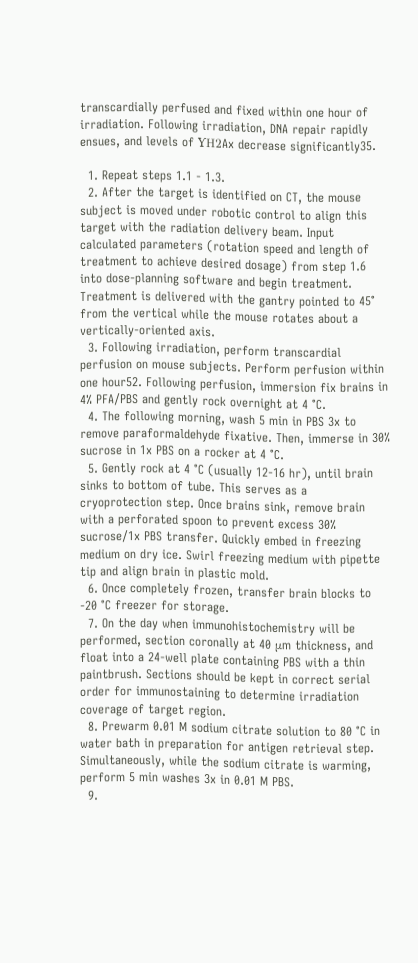transcardially perfused and fixed within one hour of irradiation. Following irradiation, DNA repair rapidly ensues, and levels of ϒH2Ax decrease significantly35.

  1. Repeat steps 1.1 - 1.3.
  2. After the target is identified on CT, the mouse subject is moved under robotic control to align this target with the radiation delivery beam. Input calculated parameters (rotation speed and length of treatment to achieve desired dosage) from step 1.6 into dose-planning software and begin treatment. Treatment is delivered with the gantry pointed to 45° from the vertical while the mouse rotates about a vertically-oriented axis.
  3. Following irradiation, perform transcardial perfusion on mouse subjects. Perform perfusion within one hour52. Following perfusion, immersion fix brains in 4% PFA/PBS and gently rock overnight at 4 °C.
  4. The following morning, wash 5 min in PBS 3x to remove paraformaldehyde fixative. Then, immerse in 30% sucrose in 1x PBS on a rocker at 4 °C.
  5. Gently rock at 4 °C (usually 12-16 hr), until brain sinks to bottom of tube. This serves as a cryoprotection step. Once brains sink, remove brain with a perforated spoon to prevent excess 30% sucrose/1x PBS transfer. Quickly embed in freezing medium on dry ice. Swirl freezing medium with pipette tip and align brain in plastic mold.
  6. Once completely frozen, transfer brain blocks to -20 °C freezer for storage.
  7. On the day when immunohistochemistry will be performed, section coronally at 40 μm thickness, and float into a 24-well plate containing PBS with a thin paintbrush. Sections should be kept in correct serial order for immunostaining to determine irradiation coverage of target region.
  8. Prewarm 0.01 M sodium citrate solution to 80 °C in water bath in preparation for antigen retrieval step. Simultaneously, while the sodium citrate is warming, perform 5 min washes 3x in 0.01 M PBS.
  9.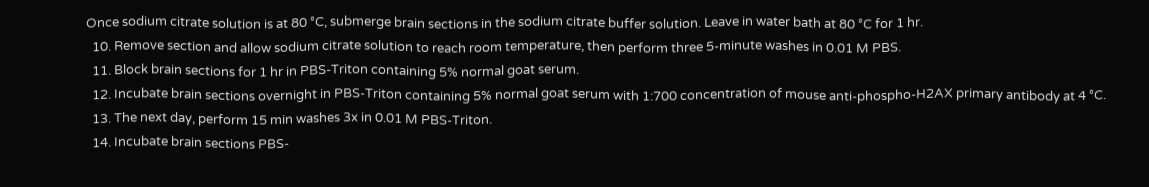Once sodium citrate solution is at 80 °C, submerge brain sections in the sodium citrate buffer solution. Leave in water bath at 80 °C for 1 hr.
  10. Remove section and allow sodium citrate solution to reach room temperature, then perform three 5-minute washes in 0.01 M PBS.
  11. Block brain sections for 1 hr in PBS-Triton containing 5% normal goat serum.
  12. Incubate brain sections overnight in PBS-Triton containing 5% normal goat serum with 1:700 concentration of mouse anti-phospho-H2AX primary antibody at 4 °C.
  13. The next day, perform 15 min washes 3x in 0.01 M PBS-Triton.
  14. Incubate brain sections PBS-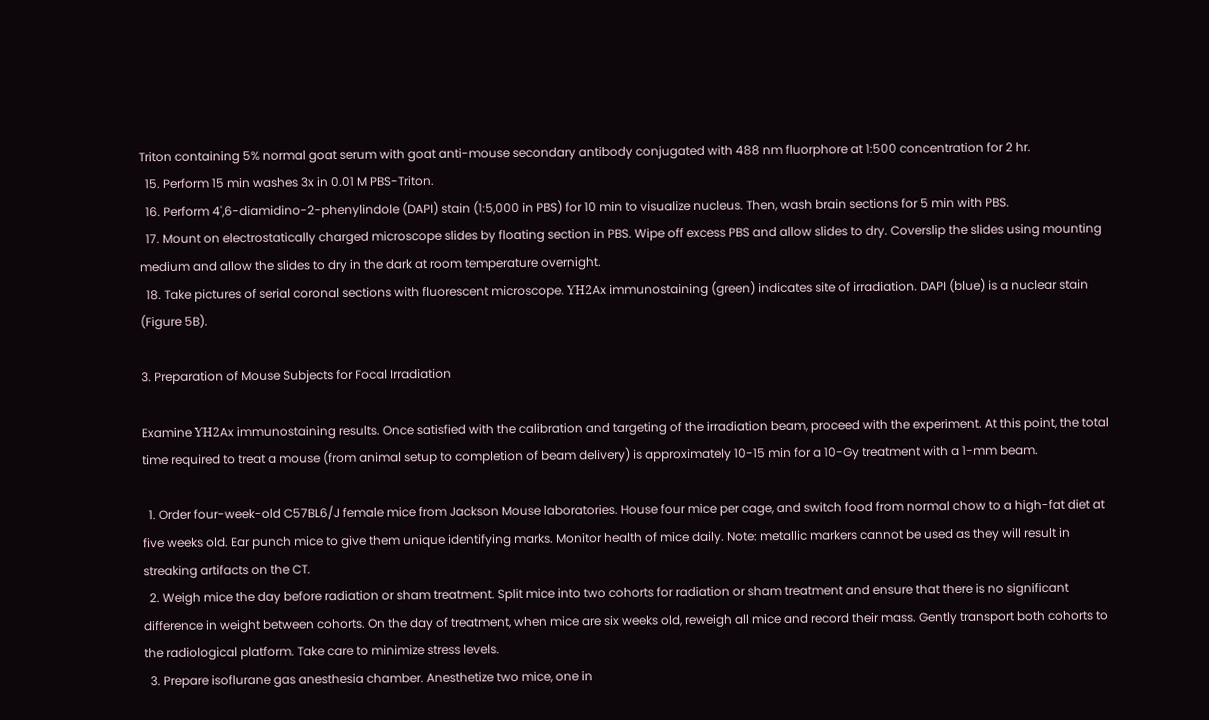Triton containing 5% normal goat serum with goat anti-mouse secondary antibody conjugated with 488 nm fluorphore at 1:500 concentration for 2 hr.
  15. Perform 15 min washes 3x in 0.01 M PBS-Triton.
  16. Perform 4',6-diamidino-2-phenylindole (DAPI) stain (1:5,000 in PBS) for 10 min to visualize nucleus. Then, wash brain sections for 5 min with PBS.
  17. Mount on electrostatically charged microscope slides by floating section in PBS. Wipe off excess PBS and allow slides to dry. Coverslip the slides using mounting medium and allow the slides to dry in the dark at room temperature overnight.
  18. Take pictures of serial coronal sections with fluorescent microscope. ϒH2Ax immunostaining (green) indicates site of irradiation. DAPI (blue) is a nuclear stain (Figure 5B).

3. Preparation of Mouse Subjects for Focal Irradiation

Examine ϒH2Ax immunostaining results. Once satisfied with the calibration and targeting of the irradiation beam, proceed with the experiment. At this point, the total time required to treat a mouse (from animal setup to completion of beam delivery) is approximately 10-15 min for a 10-Gy treatment with a 1-mm beam.

  1. Order four-week-old C57BL6/J female mice from Jackson Mouse laboratories. House four mice per cage, and switch food from normal chow to a high-fat diet at five weeks old. Ear punch mice to give them unique identifying marks. Monitor health of mice daily. Note: metallic markers cannot be used as they will result in streaking artifacts on the CT.
  2. Weigh mice the day before radiation or sham treatment. Split mice into two cohorts for radiation or sham treatment and ensure that there is no significant difference in weight between cohorts. On the day of treatment, when mice are six weeks old, reweigh all mice and record their mass. Gently transport both cohorts to the radiological platform. Take care to minimize stress levels.
  3. Prepare isoflurane gas anesthesia chamber. Anesthetize two mice, one in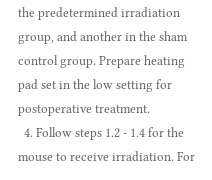the predetermined irradiation group, and another in the sham control group. Prepare heating pad set in the low setting for postoperative treatment.
  4. Follow steps 1.2 - 1.4 for the mouse to receive irradiation. For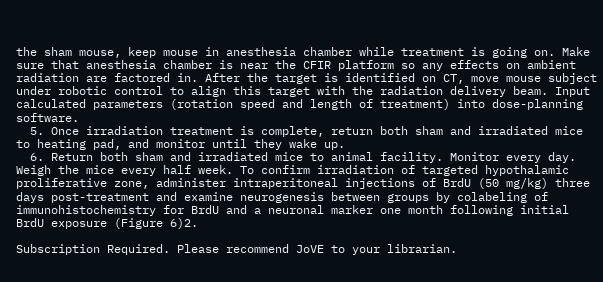the sham mouse, keep mouse in anesthesia chamber while treatment is going on. Make sure that anesthesia chamber is near the CFIR platform so any effects on ambient radiation are factored in. After the target is identified on CT, move mouse subject under robotic control to align this target with the radiation delivery beam. Input calculated parameters (rotation speed and length of treatment) into dose-planning software.
  5. Once irradiation treatment is complete, return both sham and irradiated mice to heating pad, and monitor until they wake up.
  6. Return both sham and irradiated mice to animal facility. Monitor every day. Weigh the mice every half week. To confirm irradiation of targeted hypothalamic proliferative zone, administer intraperitoneal injections of BrdU (50 mg/kg) three days post-treatment and examine neurogenesis between groups by colabeling of immunohistochemistry for BrdU and a neuronal marker one month following initial BrdU exposure (Figure 6)2.

Subscription Required. Please recommend JoVE to your librarian.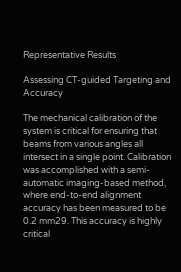Representative Results

Assessing CT-guided Targeting and Accuracy

The mechanical calibration of the system is critical for ensuring that beams from various angles all intersect in a single point. Calibration was accomplished with a semi-automatic imaging-based method, where end-to-end alignment accuracy has been measured to be 0.2 mm29. This accuracy is highly critical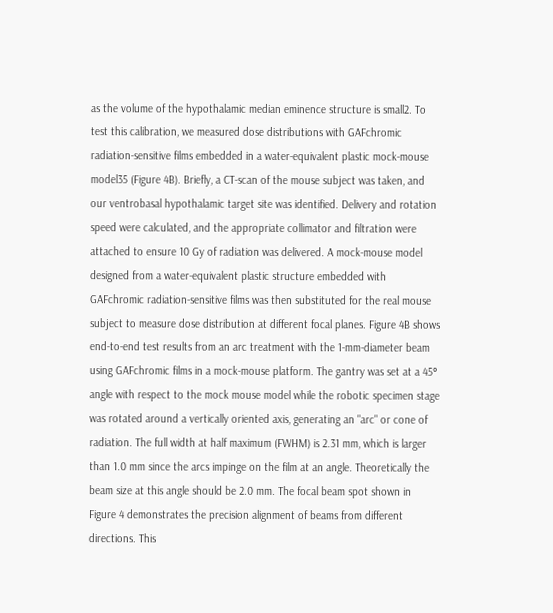as the volume of the hypothalamic median eminence structure is small2. To test this calibration, we measured dose distributions with GAFchromic radiation-sensitive films embedded in a water-equivalent plastic mock-mouse model35 (Figure 4B). Briefly, a CT-scan of the mouse subject was taken, and our ventrobasal hypothalamic target site was identified. Delivery and rotation speed were calculated, and the appropriate collimator and filtration were attached to ensure 10 Gy of radiation was delivered. A mock-mouse model designed from a water-equivalent plastic structure embedded with GAFchromic radiation-sensitive films was then substituted for the real mouse subject to measure dose distribution at different focal planes. Figure 4B shows end-to-end test results from an arc treatment with the 1-mm-diameter beam using GAFchromic films in a mock-mouse platform. The gantry was set at a 45° angle with respect to the mock mouse model while the robotic specimen stage was rotated around a vertically oriented axis, generating an "arc" or cone of radiation. The full width at half maximum (FWHM) is 2.31 mm, which is larger than 1.0 mm since the arcs impinge on the film at an angle. Theoretically the beam size at this angle should be 2.0 mm. The focal beam spot shown in Figure 4 demonstrates the precision alignment of beams from different directions. This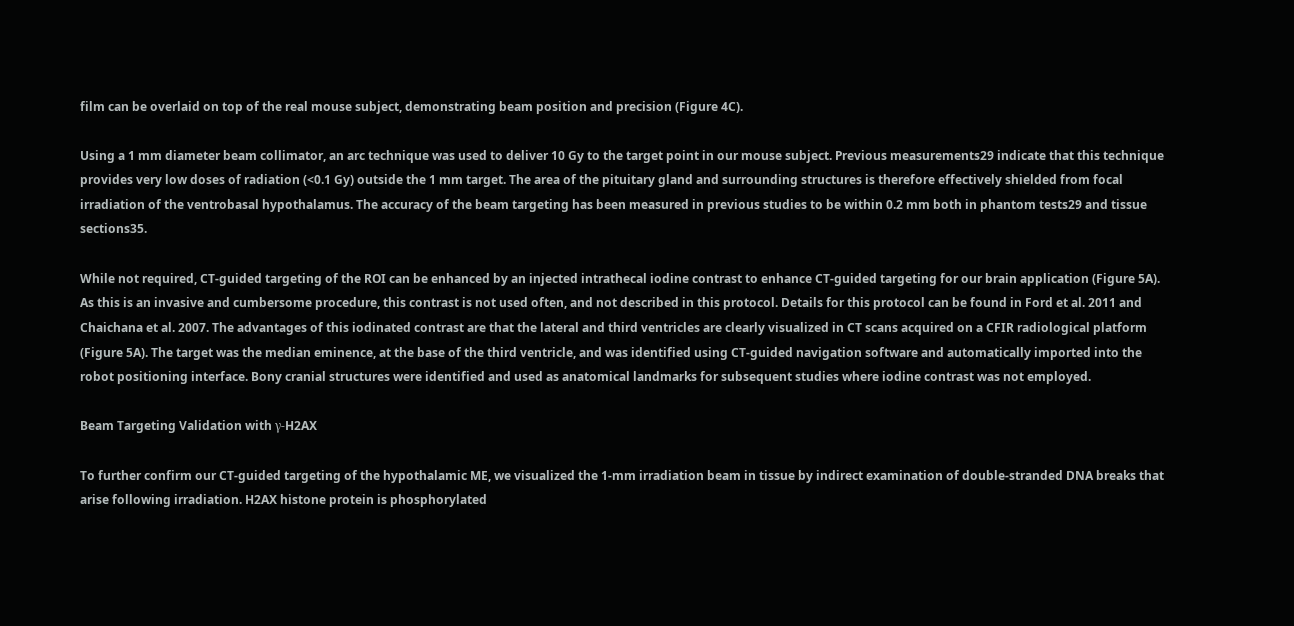film can be overlaid on top of the real mouse subject, demonstrating beam position and precision (Figure 4C).

Using a 1 mm diameter beam collimator, an arc technique was used to deliver 10 Gy to the target point in our mouse subject. Previous measurements29 indicate that this technique provides very low doses of radiation (<0.1 Gy) outside the 1 mm target. The area of the pituitary gland and surrounding structures is therefore effectively shielded from focal irradiation of the ventrobasal hypothalamus. The accuracy of the beam targeting has been measured in previous studies to be within 0.2 mm both in phantom tests29 and tissue sections35.

While not required, CT-guided targeting of the ROI can be enhanced by an injected intrathecal iodine contrast to enhance CT-guided targeting for our brain application (Figure 5A). As this is an invasive and cumbersome procedure, this contrast is not used often, and not described in this protocol. Details for this protocol can be found in Ford et al. 2011 and Chaichana et al. 2007. The advantages of this iodinated contrast are that the lateral and third ventricles are clearly visualized in CT scans acquired on a CFIR radiological platform (Figure 5A). The target was the median eminence, at the base of the third ventricle, and was identified using CT-guided navigation software and automatically imported into the robot positioning interface. Bony cranial structures were identified and used as anatomical landmarks for subsequent studies where iodine contrast was not employed.

Beam Targeting Validation with γ-H2AX

To further confirm our CT-guided targeting of the hypothalamic ME, we visualized the 1-mm irradiation beam in tissue by indirect examination of double-stranded DNA breaks that arise following irradiation. H2AX histone protein is phosphorylated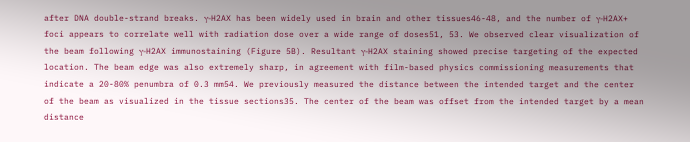after DNA double-strand breaks. γ-H2AX has been widely used in brain and other tissues46-48, and the number of γ-H2AX+ foci appears to correlate well with radiation dose over a wide range of doses51, 53. We observed clear visualization of the beam following γ-H2AX immunostaining (Figure 5B). Resultant γ-H2AX staining showed precise targeting of the expected location. The beam edge was also extremely sharp, in agreement with film-based physics commissioning measurements that indicate a 20-80% penumbra of 0.3 mm54. We previously measured the distance between the intended target and the center of the beam as visualized in the tissue sections35. The center of the beam was offset from the intended target by a mean distance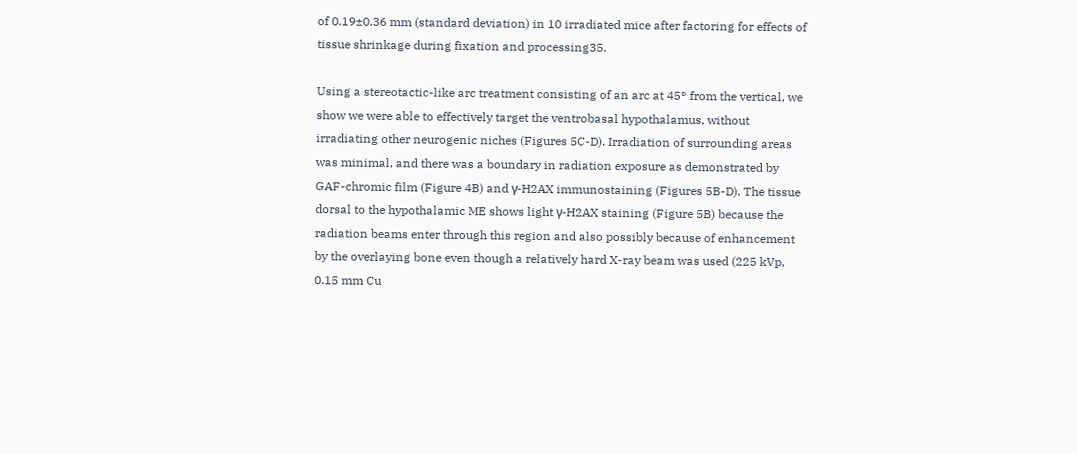of 0.19±0.36 mm (standard deviation) in 10 irradiated mice after factoring for effects of tissue shrinkage during fixation and processing35.

Using a stereotactic-like arc treatment consisting of an arc at 45° from the vertical, we show we were able to effectively target the ventrobasal hypothalamus, without irradiating other neurogenic niches (Figures 5C-D). Irradiation of surrounding areas was minimal, and there was a boundary in radiation exposure as demonstrated by GAF-chromic film (Figure 4B) and γ-H2AX immunostaining (Figures 5B-D). The tissue dorsal to the hypothalamic ME shows light γ-H2AX staining (Figure 5B) because the radiation beams enter through this region and also possibly because of enhancement by the overlaying bone even though a relatively hard X-ray beam was used (225 kVp, 0.15 mm Cu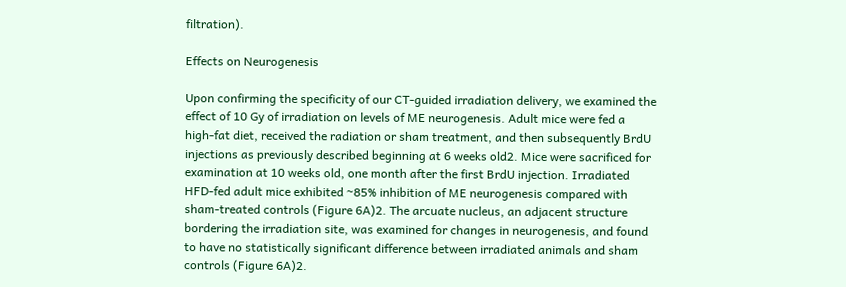filtration).

Effects on Neurogenesis

Upon confirming the specificity of our CT-guided irradiation delivery, we examined the effect of 10 Gy of irradiation on levels of ME neurogenesis. Adult mice were fed a high-fat diet, received the radiation or sham treatment, and then subsequently BrdU injections as previously described beginning at 6 weeks old2. Mice were sacrificed for examination at 10 weeks old, one month after the first BrdU injection. Irradiated HFD-fed adult mice exhibited ~85% inhibition of ME neurogenesis compared with sham-treated controls (Figure 6A)2. The arcuate nucleus, an adjacent structure bordering the irradiation site, was examined for changes in neurogenesis, and found to have no statistically significant difference between irradiated animals and sham controls (Figure 6A)2.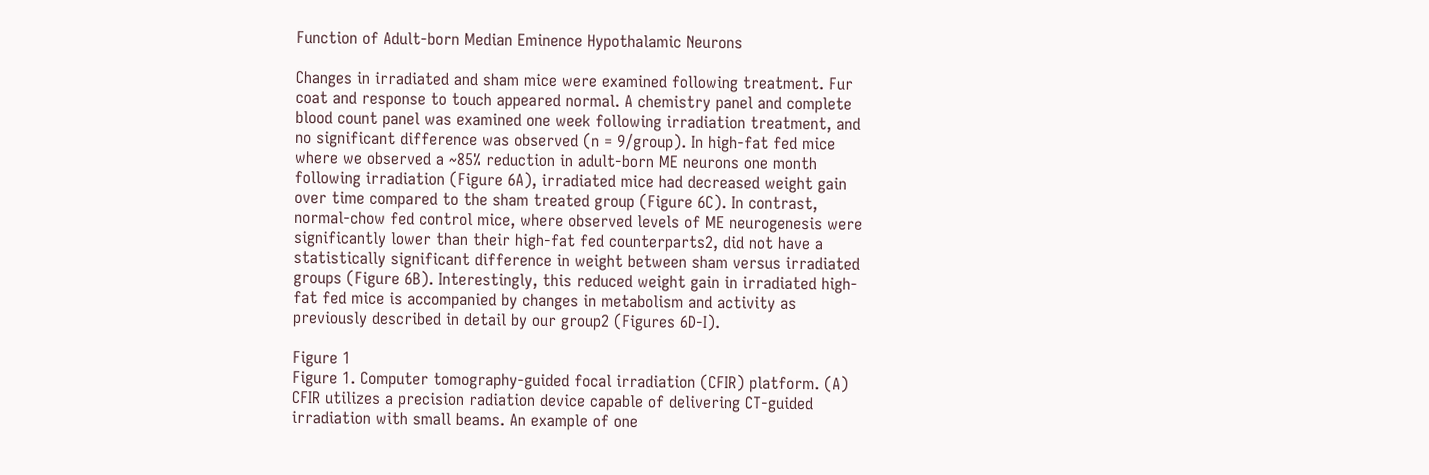Function of Adult-born Median Eminence Hypothalamic Neurons

Changes in irradiated and sham mice were examined following treatment. Fur coat and response to touch appeared normal. A chemistry panel and complete blood count panel was examined one week following irradiation treatment, and no significant difference was observed (n = 9/group). In high-fat fed mice where we observed a ~85% reduction in adult-born ME neurons one month following irradiation (Figure 6A), irradiated mice had decreased weight gain over time compared to the sham treated group (Figure 6C). In contrast, normal-chow fed control mice, where observed levels of ME neurogenesis were significantly lower than their high-fat fed counterparts2, did not have a statistically significant difference in weight between sham versus irradiated groups (Figure 6B). Interestingly, this reduced weight gain in irradiated high-fat fed mice is accompanied by changes in metabolism and activity as previously described in detail by our group2 (Figures 6D-I).

Figure 1
Figure 1. Computer tomography-guided focal irradiation (CFIR) platform. (A) CFIR utilizes a precision radiation device capable of delivering CT-guided irradiation with small beams. An example of one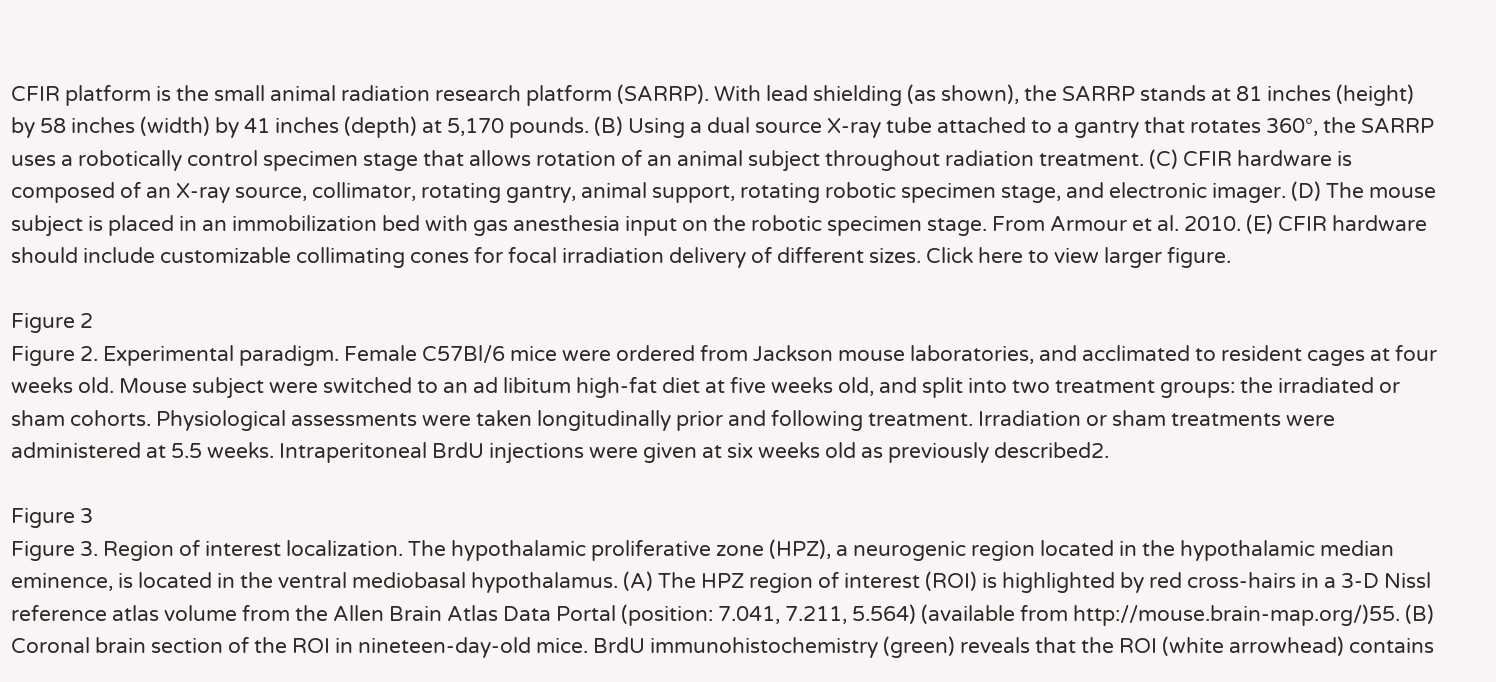CFIR platform is the small animal radiation research platform (SARRP). With lead shielding (as shown), the SARRP stands at 81 inches (height) by 58 inches (width) by 41 inches (depth) at 5,170 pounds. (B) Using a dual source X-ray tube attached to a gantry that rotates 360°, the SARRP uses a robotically control specimen stage that allows rotation of an animal subject throughout radiation treatment. (C) CFIR hardware is composed of an X-ray source, collimator, rotating gantry, animal support, rotating robotic specimen stage, and electronic imager. (D) The mouse subject is placed in an immobilization bed with gas anesthesia input on the robotic specimen stage. From Armour et al. 2010. (E) CFIR hardware should include customizable collimating cones for focal irradiation delivery of different sizes. Click here to view larger figure.

Figure 2
Figure 2. Experimental paradigm. Female C57Bl/6 mice were ordered from Jackson mouse laboratories, and acclimated to resident cages at four weeks old. Mouse subject were switched to an ad libitum high-fat diet at five weeks old, and split into two treatment groups: the irradiated or sham cohorts. Physiological assessments were taken longitudinally prior and following treatment. Irradiation or sham treatments were administered at 5.5 weeks. Intraperitoneal BrdU injections were given at six weeks old as previously described2.

Figure 3
Figure 3. Region of interest localization. The hypothalamic proliferative zone (HPZ), a neurogenic region located in the hypothalamic median eminence, is located in the ventral mediobasal hypothalamus. (A) The HPZ region of interest (ROI) is highlighted by red cross-hairs in a 3-D Nissl reference atlas volume from the Allen Brain Atlas Data Portal (position: 7.041, 7.211, 5.564) (available from http://mouse.brain-map.org/)55. (B) Coronal brain section of the ROI in nineteen-day-old mice. BrdU immunohistochemistry (green) reveals that the ROI (white arrowhead) contains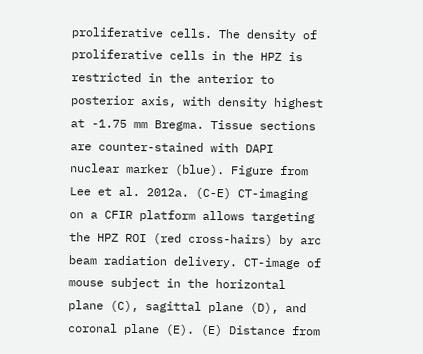proliferative cells. The density of proliferative cells in the HPZ is restricted in the anterior to posterior axis, with density highest at -1.75 mm Bregma. Tissue sections are counter-stained with DAPI nuclear marker (blue). Figure from Lee et al. 2012a. (C-E) CT-imaging on a CFIR platform allows targeting the HPZ ROI (red cross-hairs) by arc beam radiation delivery. CT-image of mouse subject in the horizontal plane (C), sagittal plane (D), and coronal plane (E). (E) Distance from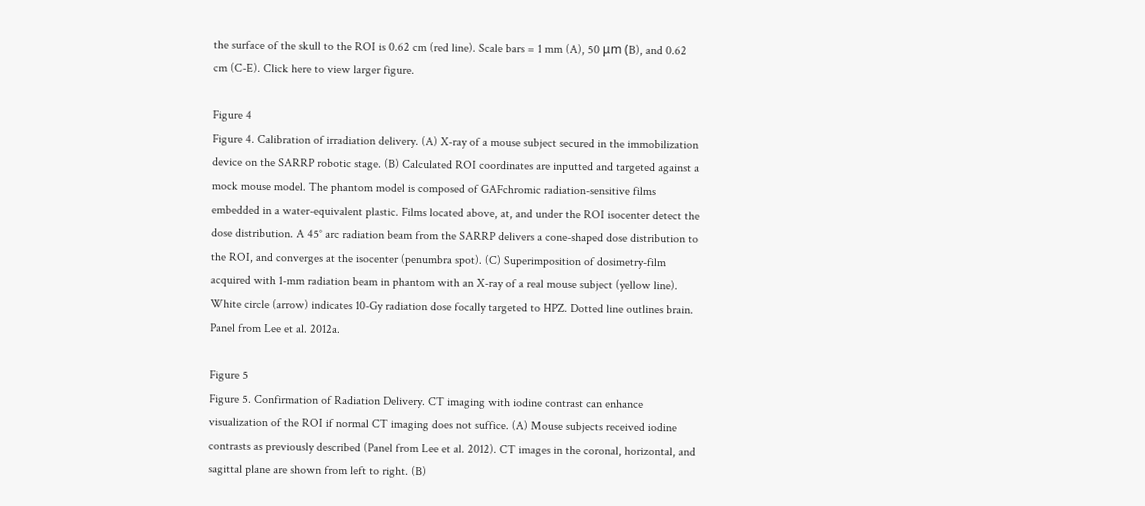the surface of the skull to the ROI is 0.62 cm (red line). Scale bars = 1 mm (A), 50 μm (B), and 0.62 cm (C-E). Click here to view larger figure.

Figure 4
Figure 4. Calibration of irradiation delivery. (A) X-ray of a mouse subject secured in the immobilization device on the SARRP robotic stage. (B) Calculated ROI coordinates are inputted and targeted against a mock mouse model. The phantom model is composed of GAFchromic radiation-sensitive films embedded in a water-equivalent plastic. Films located above, at, and under the ROI isocenter detect the dose distribution. A 45° arc radiation beam from the SARRP delivers a cone-shaped dose distribution to the ROI, and converges at the isocenter (penumbra spot). (C) Superimposition of dosimetry-film acquired with 1-mm radiation beam in phantom with an X-ray of a real mouse subject (yellow line). White circle (arrow) indicates 10-Gy radiation dose focally targeted to HPZ. Dotted line outlines brain. Panel from Lee et al. 2012a.

Figure 5
Figure 5. Confirmation of Radiation Delivery. CT imaging with iodine contrast can enhance visualization of the ROI if normal CT imaging does not suffice. (A) Mouse subjects received iodine contrasts as previously described (Panel from Lee et al. 2012). CT images in the coronal, horizontal, and sagittal plane are shown from left to right. (B)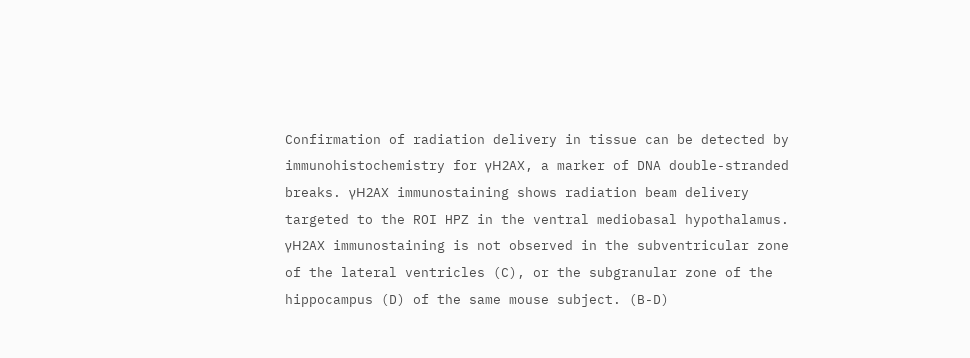Confirmation of radiation delivery in tissue can be detected by immunohistochemistry for γH2AX, a marker of DNA double-stranded breaks. γH2AX immunostaining shows radiation beam delivery targeted to the ROI HPZ in the ventral mediobasal hypothalamus. γH2AX immunostaining is not observed in the subventricular zone of the lateral ventricles (C), or the subgranular zone of the hippocampus (D) of the same mouse subject. (B-D)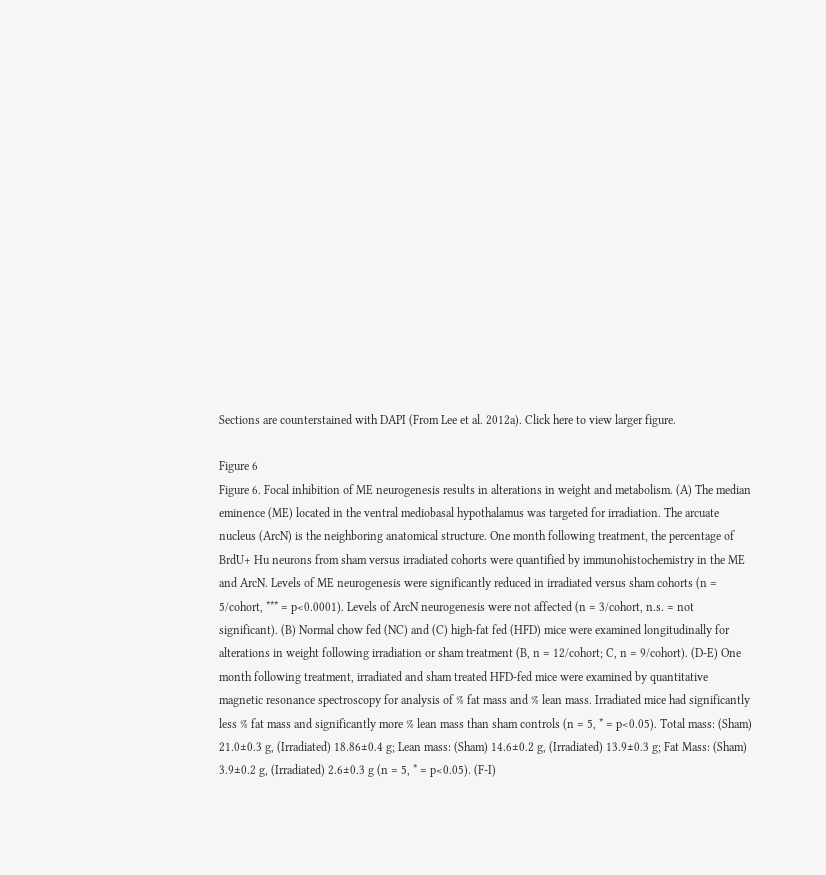Sections are counterstained with DAPI (From Lee et al. 2012a). Click here to view larger figure.

Figure 6
Figure 6. Focal inhibition of ME neurogenesis results in alterations in weight and metabolism. (A) The median eminence (ME) located in the ventral mediobasal hypothalamus was targeted for irradiation. The arcuate nucleus (ArcN) is the neighboring anatomical structure. One month following treatment, the percentage of BrdU+ Hu neurons from sham versus irradiated cohorts were quantified by immunohistochemistry in the ME and ArcN. Levels of ME neurogenesis were significantly reduced in irradiated versus sham cohorts (n = 5/cohort, *** = p<0.0001). Levels of ArcN neurogenesis were not affected (n = 3/cohort, n.s. = not significant). (B) Normal chow fed (NC) and (C) high-fat fed (HFD) mice were examined longitudinally for alterations in weight following irradiation or sham treatment (B, n = 12/cohort; C, n = 9/cohort). (D-E) One month following treatment, irradiated and sham treated HFD-fed mice were examined by quantitative magnetic resonance spectroscopy for analysis of % fat mass and % lean mass. Irradiated mice had significantly less % fat mass and significantly more % lean mass than sham controls (n = 5, * = p<0.05). Total mass: (Sham) 21.0±0.3 g, (Irradiated) 18.86±0.4 g; Lean mass: (Sham) 14.6±0.2 g, (Irradiated) 13.9±0.3 g; Fat Mass: (Sham) 3.9±0.2 g, (Irradiated) 2.6±0.3 g (n = 5, * = p<0.05). (F-I)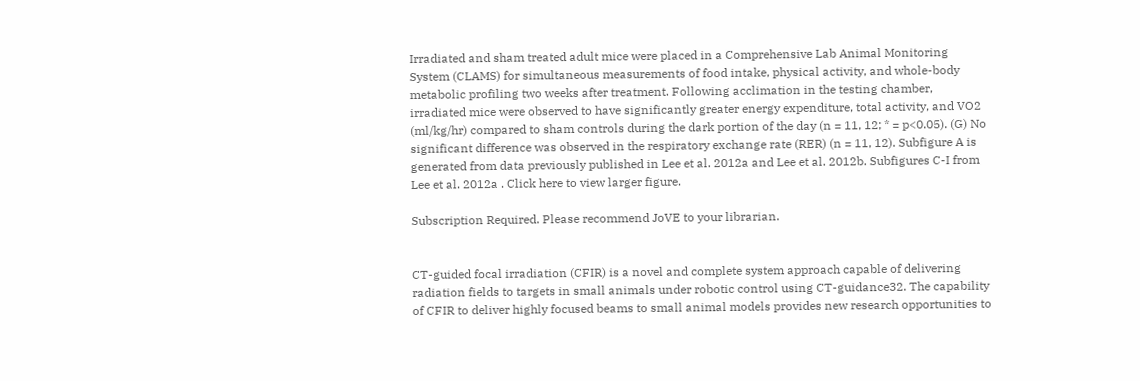Irradiated and sham treated adult mice were placed in a Comprehensive Lab Animal Monitoring System (CLAMS) for simultaneous measurements of food intake, physical activity, and whole-body metabolic profiling two weeks after treatment. Following acclimation in the testing chamber, irradiated mice were observed to have significantly greater energy expenditure, total activity, and VO2 (ml/kg/hr) compared to sham controls during the dark portion of the day (n = 11, 12; * = p<0.05). (G) No significant difference was observed in the respiratory exchange rate (RER) (n = 11, 12). Subfigure A is generated from data previously published in Lee et al. 2012a and Lee et al. 2012b. Subfigures C-I from Lee et al. 2012a . Click here to view larger figure.

Subscription Required. Please recommend JoVE to your librarian.


CT-guided focal irradiation (CFIR) is a novel and complete system approach capable of delivering radiation fields to targets in small animals under robotic control using CT-guidance32. The capability of CFIR to deliver highly focused beams to small animal models provides new research opportunities to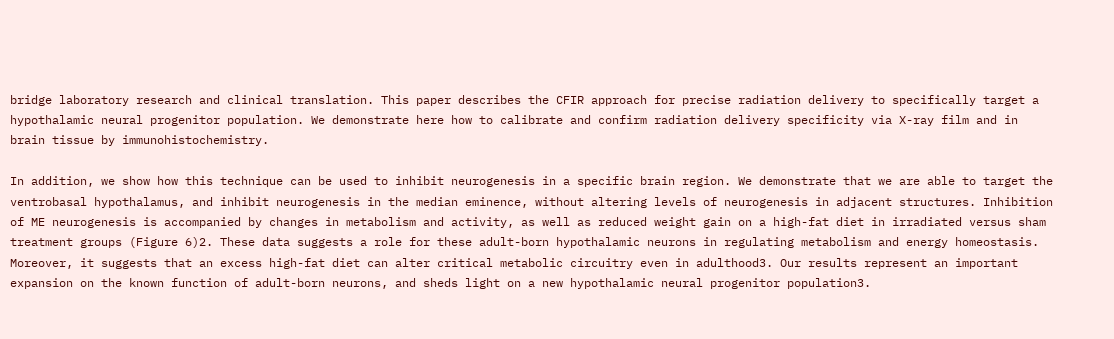bridge laboratory research and clinical translation. This paper describes the CFIR approach for precise radiation delivery to specifically target a hypothalamic neural progenitor population. We demonstrate here how to calibrate and confirm radiation delivery specificity via X-ray film and in brain tissue by immunohistochemistry.

In addition, we show how this technique can be used to inhibit neurogenesis in a specific brain region. We demonstrate that we are able to target the ventrobasal hypothalamus, and inhibit neurogenesis in the median eminence, without altering levels of neurogenesis in adjacent structures. Inhibition of ME neurogenesis is accompanied by changes in metabolism and activity, as well as reduced weight gain on a high-fat diet in irradiated versus sham treatment groups (Figure 6)2. These data suggests a role for these adult-born hypothalamic neurons in regulating metabolism and energy homeostasis. Moreover, it suggests that an excess high-fat diet can alter critical metabolic circuitry even in adulthood3. Our results represent an important expansion on the known function of adult-born neurons, and sheds light on a new hypothalamic neural progenitor population3.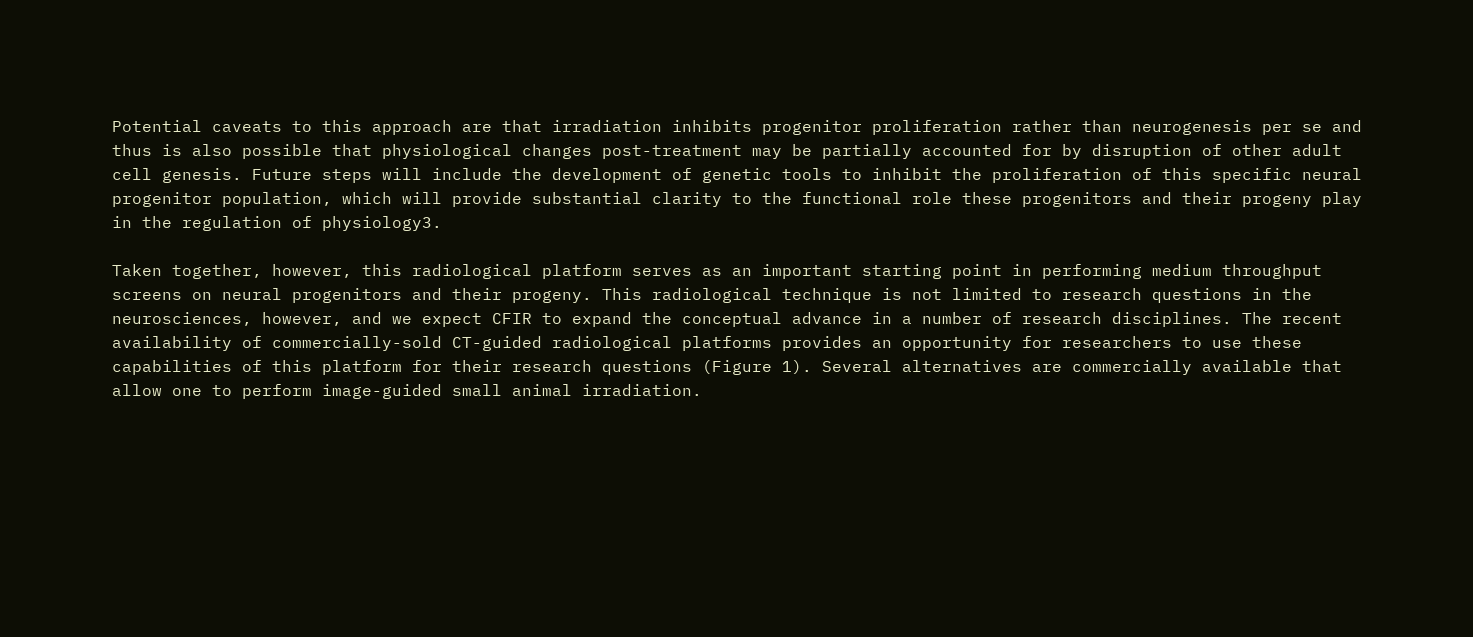Potential caveats to this approach are that irradiation inhibits progenitor proliferation rather than neurogenesis per se and thus is also possible that physiological changes post-treatment may be partially accounted for by disruption of other adult cell genesis. Future steps will include the development of genetic tools to inhibit the proliferation of this specific neural progenitor population, which will provide substantial clarity to the functional role these progenitors and their progeny play in the regulation of physiology3.

Taken together, however, this radiological platform serves as an important starting point in performing medium throughput screens on neural progenitors and their progeny. This radiological technique is not limited to research questions in the neurosciences, however, and we expect CFIR to expand the conceptual advance in a number of research disciplines. The recent availability of commercially-sold CT-guided radiological platforms provides an opportunity for researchers to use these capabilities of this platform for their research questions (Figure 1). Several alternatives are commercially available that allow one to perform image-guided small animal irradiation.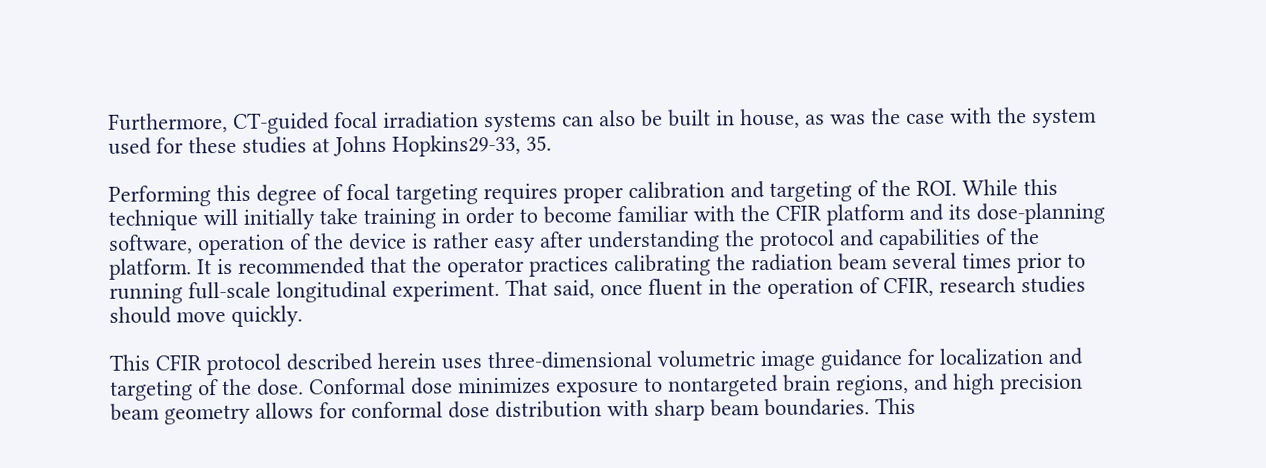Furthermore, CT-guided focal irradiation systems can also be built in house, as was the case with the system used for these studies at Johns Hopkins29-33, 35.

Performing this degree of focal targeting requires proper calibration and targeting of the ROI. While this technique will initially take training in order to become familiar with the CFIR platform and its dose-planning software, operation of the device is rather easy after understanding the protocol and capabilities of the platform. It is recommended that the operator practices calibrating the radiation beam several times prior to running full-scale longitudinal experiment. That said, once fluent in the operation of CFIR, research studies should move quickly.

This CFIR protocol described herein uses three-dimensional volumetric image guidance for localization and targeting of the dose. Conformal dose minimizes exposure to nontargeted brain regions, and high precision beam geometry allows for conformal dose distribution with sharp beam boundaries. This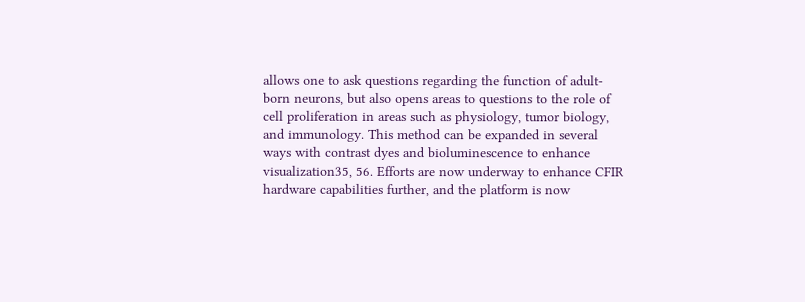allows one to ask questions regarding the function of adult-born neurons, but also opens areas to questions to the role of cell proliferation in areas such as physiology, tumor biology, and immunology. This method can be expanded in several ways with contrast dyes and bioluminescence to enhance visualization35, 56. Efforts are now underway to enhance CFIR hardware capabilities further, and the platform is now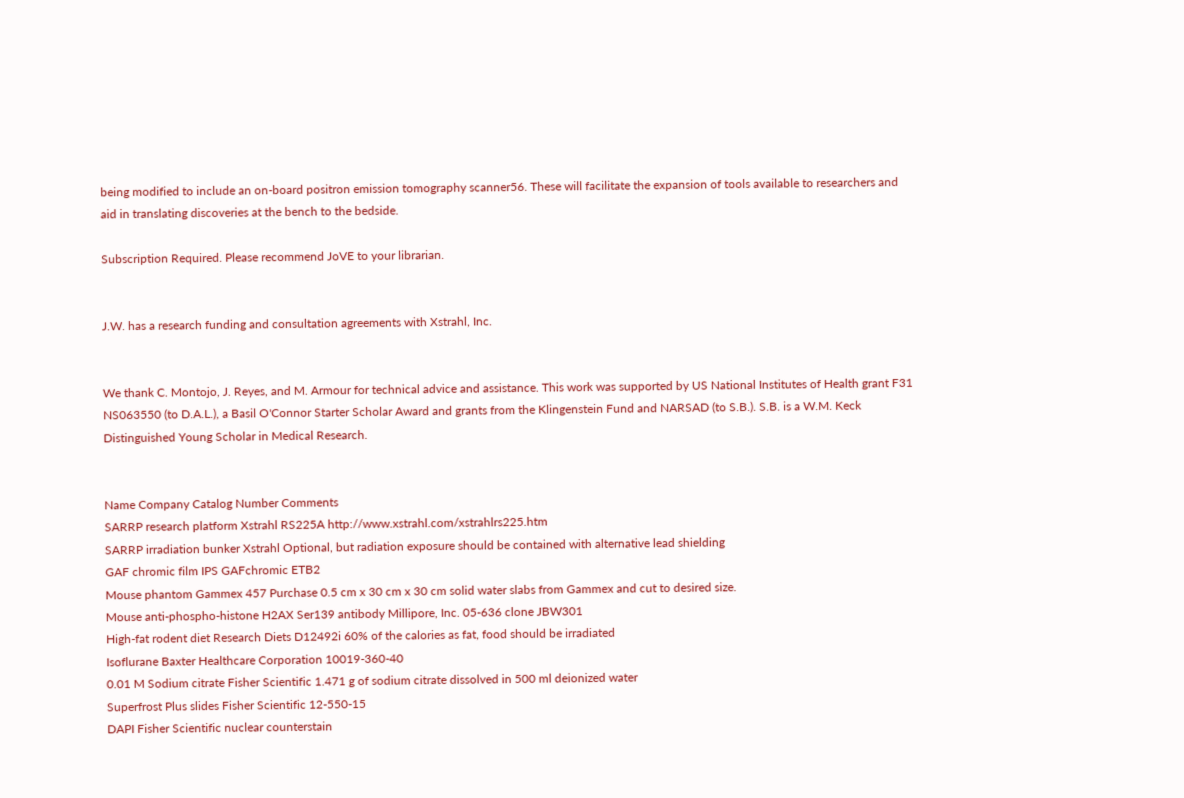being modified to include an on-board positron emission tomography scanner56. These will facilitate the expansion of tools available to researchers and aid in translating discoveries at the bench to the bedside.

Subscription Required. Please recommend JoVE to your librarian.


J.W. has a research funding and consultation agreements with Xstrahl, Inc.


We thank C. Montojo, J. Reyes, and M. Armour for technical advice and assistance. This work was supported by US National Institutes of Health grant F31 NS063550 (to D.A.L.), a Basil O'Connor Starter Scholar Award and grants from the Klingenstein Fund and NARSAD (to S.B.). S.B. is a W.M. Keck Distinguished Young Scholar in Medical Research.


Name Company Catalog Number Comments
SARRP research platform Xstrahl RS225A http://www.xstrahl.com/xstrahlrs225.htm
SARRP irradiation bunker Xstrahl Optional, but radiation exposure should be contained with alternative lead shielding
GAF chromic film IPS GAFchromic ETB2
Mouse phantom Gammex 457 Purchase 0.5 cm x 30 cm x 30 cm solid water slabs from Gammex and cut to desired size.
Mouse anti-phospho-histone H2AX Ser139 antibody Millipore, Inc. 05-636 clone JBW301
High-fat rodent diet Research Diets D12492i 60% of the calories as fat, food should be irradiated
Isoflurane Baxter Healthcare Corporation 10019-360-40
0.01 M Sodium citrate Fisher Scientific 1.471 g of sodium citrate dissolved in 500 ml deionized water
Superfrost Plus slides Fisher Scientific 12-550-15
DAPI Fisher Scientific nuclear counterstain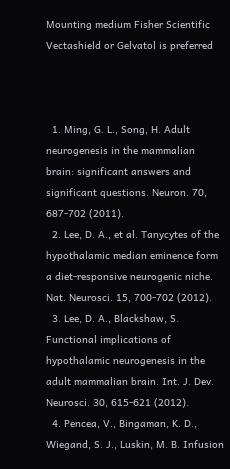Mounting medium Fisher Scientific Vectashield or Gelvatol is preferred



  1. Ming, G. L., Song, H. Adult neurogenesis in the mammalian brain: significant answers and significant questions. Neuron. 70, 687-702 (2011).
  2. Lee, D. A., et al. Tanycytes of the hypothalamic median eminence form a diet-responsive neurogenic niche. Nat. Neurosci. 15, 700-702 (2012).
  3. Lee, D. A., Blackshaw, S. Functional implications of hypothalamic neurogenesis in the adult mammalian brain. Int. J. Dev. Neurosci. 30, 615-621 (2012).
  4. Pencea, V., Bingaman, K. D., Wiegand, S. J., Luskin, M. B. Infusion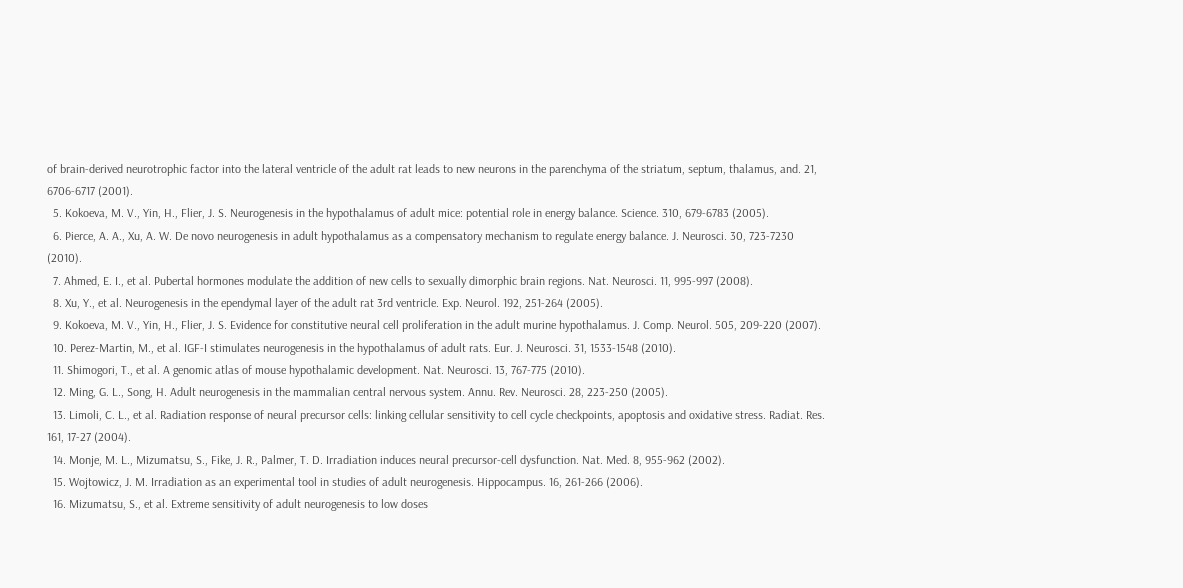of brain-derived neurotrophic factor into the lateral ventricle of the adult rat leads to new neurons in the parenchyma of the striatum, septum, thalamus, and. 21, 6706-6717 (2001).
  5. Kokoeva, M. V., Yin, H., Flier, J. S. Neurogenesis in the hypothalamus of adult mice: potential role in energy balance. Science. 310, 679-6783 (2005).
  6. Pierce, A. A., Xu, A. W. De novo neurogenesis in adult hypothalamus as a compensatory mechanism to regulate energy balance. J. Neurosci. 30, 723-7230 (2010).
  7. Ahmed, E. I., et al. Pubertal hormones modulate the addition of new cells to sexually dimorphic brain regions. Nat. Neurosci. 11, 995-997 (2008).
  8. Xu, Y., et al. Neurogenesis in the ependymal layer of the adult rat 3rd ventricle. Exp. Neurol. 192, 251-264 (2005).
  9. Kokoeva, M. V., Yin, H., Flier, J. S. Evidence for constitutive neural cell proliferation in the adult murine hypothalamus. J. Comp. Neurol. 505, 209-220 (2007).
  10. Perez-Martin, M., et al. IGF-I stimulates neurogenesis in the hypothalamus of adult rats. Eur. J. Neurosci. 31, 1533-1548 (2010).
  11. Shimogori, T., et al. A genomic atlas of mouse hypothalamic development. Nat. Neurosci. 13, 767-775 (2010).
  12. Ming, G. L., Song, H. Adult neurogenesis in the mammalian central nervous system. Annu. Rev. Neurosci. 28, 223-250 (2005).
  13. Limoli, C. L., et al. Radiation response of neural precursor cells: linking cellular sensitivity to cell cycle checkpoints, apoptosis and oxidative stress. Radiat. Res. 161, 17-27 (2004).
  14. Monje, M. L., Mizumatsu, S., Fike, J. R., Palmer, T. D. Irradiation induces neural precursor-cell dysfunction. Nat. Med. 8, 955-962 (2002).
  15. Wojtowicz, J. M. Irradiation as an experimental tool in studies of adult neurogenesis. Hippocampus. 16, 261-266 (2006).
  16. Mizumatsu, S., et al. Extreme sensitivity of adult neurogenesis to low doses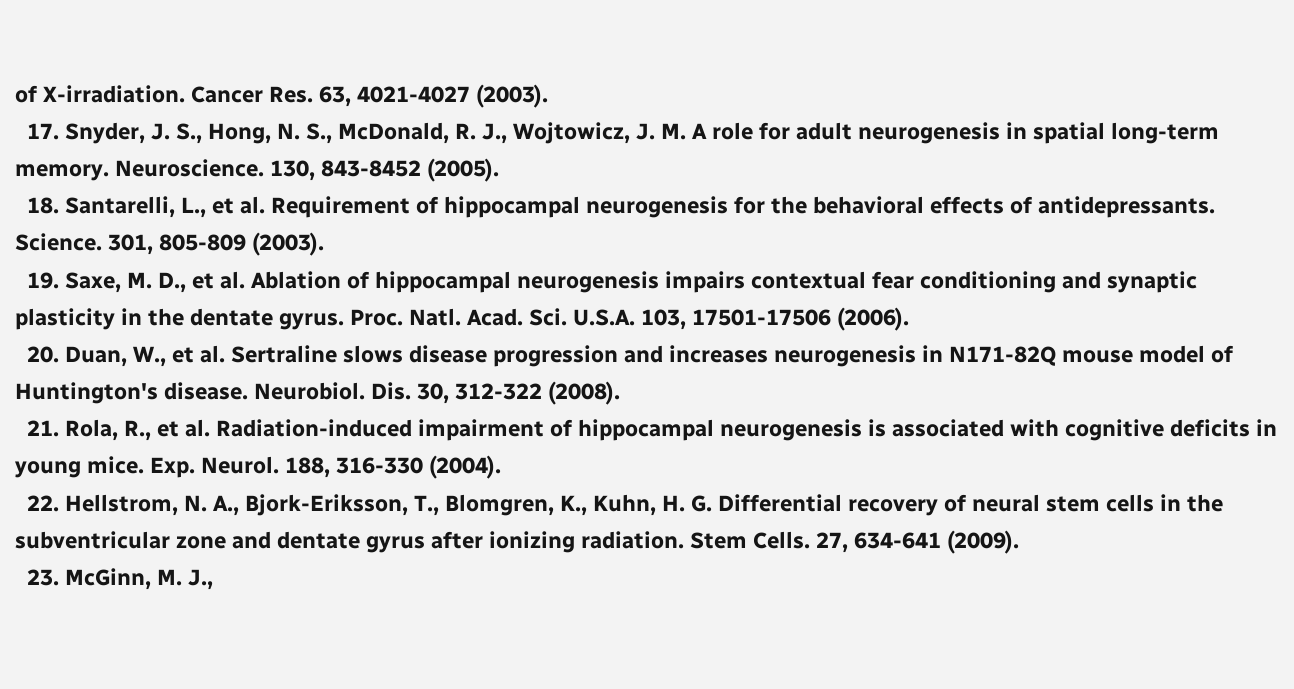of X-irradiation. Cancer Res. 63, 4021-4027 (2003).
  17. Snyder, J. S., Hong, N. S., McDonald, R. J., Wojtowicz, J. M. A role for adult neurogenesis in spatial long-term memory. Neuroscience. 130, 843-8452 (2005).
  18. Santarelli, L., et al. Requirement of hippocampal neurogenesis for the behavioral effects of antidepressants. Science. 301, 805-809 (2003).
  19. Saxe, M. D., et al. Ablation of hippocampal neurogenesis impairs contextual fear conditioning and synaptic plasticity in the dentate gyrus. Proc. Natl. Acad. Sci. U.S.A. 103, 17501-17506 (2006).
  20. Duan, W., et al. Sertraline slows disease progression and increases neurogenesis in N171-82Q mouse model of Huntington's disease. Neurobiol. Dis. 30, 312-322 (2008).
  21. Rola, R., et al. Radiation-induced impairment of hippocampal neurogenesis is associated with cognitive deficits in young mice. Exp. Neurol. 188, 316-330 (2004).
  22. Hellstrom, N. A., Bjork-Eriksson, T., Blomgren, K., Kuhn, H. G. Differential recovery of neural stem cells in the subventricular zone and dentate gyrus after ionizing radiation. Stem Cells. 27, 634-641 (2009).
  23. McGinn, M. J.,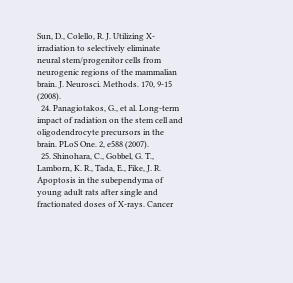Sun, D., Colello, R. J. Utilizing X-irradiation to selectively eliminate neural stem/progenitor cells from neurogenic regions of the mammalian brain. J. Neurosci. Methods. 170, 9-15 (2008).
  24. Panagiotakos, G., et al. Long-term impact of radiation on the stem cell and oligodendrocyte precursors in the brain. PLoS One. 2, e588 (2007).
  25. Shinohara, C., Gobbel, G. T., Lamborn, K. R., Tada, E., Fike, J. R. Apoptosis in the subependyma of young adult rats after single and fractionated doses of X-rays. Cancer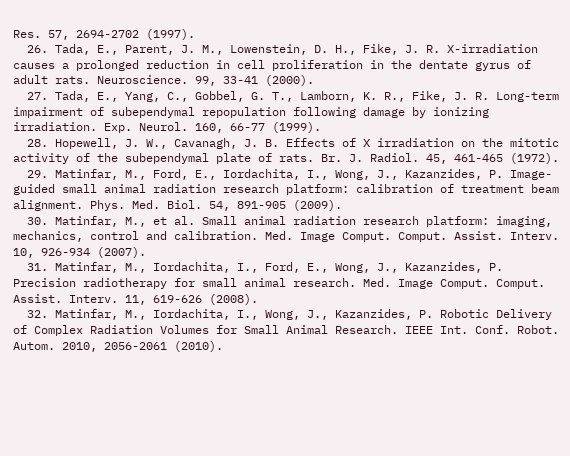Res. 57, 2694-2702 (1997).
  26. Tada, E., Parent, J. M., Lowenstein, D. H., Fike, J. R. X-irradiation causes a prolonged reduction in cell proliferation in the dentate gyrus of adult rats. Neuroscience. 99, 33-41 (2000).
  27. Tada, E., Yang, C., Gobbel, G. T., Lamborn, K. R., Fike, J. R. Long-term impairment of subependymal repopulation following damage by ionizing irradiation. Exp. Neurol. 160, 66-77 (1999).
  28. Hopewell, J. W., Cavanagh, J. B. Effects of X irradiation on the mitotic activity of the subependymal plate of rats. Br. J. Radiol. 45, 461-465 (1972).
  29. Matinfar, M., Ford, E., Iordachita, I., Wong, J., Kazanzides, P. Image-guided small animal radiation research platform: calibration of treatment beam alignment. Phys. Med. Biol. 54, 891-905 (2009).
  30. Matinfar, M., et al. Small animal radiation research platform: imaging, mechanics, control and calibration. Med. Image Comput. Comput. Assist. Interv. 10, 926-934 (2007).
  31. Matinfar, M., Iordachita, I., Ford, E., Wong, J., Kazanzides, P. Precision radiotherapy for small animal research. Med. Image Comput. Comput. Assist. Interv. 11, 619-626 (2008).
  32. Matinfar, M., Iordachita, I., Wong, J., Kazanzides, P. Robotic Delivery of Complex Radiation Volumes for Small Animal Research. IEEE Int. Conf. Robot. Autom. 2010, 2056-2061 (2010).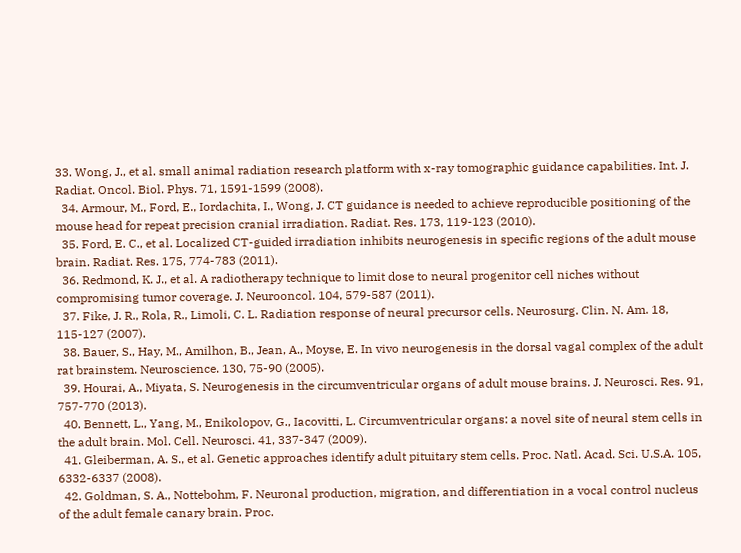33. Wong, J., et al. small animal radiation research platform with x-ray tomographic guidance capabilities. Int. J. Radiat. Oncol. Biol. Phys. 71, 1591-1599 (2008).
  34. Armour, M., Ford, E., Iordachita, I., Wong, J. CT guidance is needed to achieve reproducible positioning of the mouse head for repeat precision cranial irradiation. Radiat. Res. 173, 119-123 (2010).
  35. Ford, E. C., et al. Localized CT-guided irradiation inhibits neurogenesis in specific regions of the adult mouse brain. Radiat. Res. 175, 774-783 (2011).
  36. Redmond, K. J., et al. A radiotherapy technique to limit dose to neural progenitor cell niches without compromising tumor coverage. J. Neurooncol. 104, 579-587 (2011).
  37. Fike, J. R., Rola, R., Limoli, C. L. Radiation response of neural precursor cells. Neurosurg. Clin. N. Am. 18, 115-127 (2007).
  38. Bauer, S., Hay, M., Amilhon, B., Jean, A., Moyse, E. In vivo neurogenesis in the dorsal vagal complex of the adult rat brainstem. Neuroscience. 130, 75-90 (2005).
  39. Hourai, A., Miyata, S. Neurogenesis in the circumventricular organs of adult mouse brains. J. Neurosci. Res. 91, 757-770 (2013).
  40. Bennett, L., Yang, M., Enikolopov, G., Iacovitti, L. Circumventricular organs: a novel site of neural stem cells in the adult brain. Mol. Cell. Neurosci. 41, 337-347 (2009).
  41. Gleiberman, A. S., et al. Genetic approaches identify adult pituitary stem cells. Proc. Natl. Acad. Sci. U.S.A. 105, 6332-6337 (2008).
  42. Goldman, S. A., Nottebohm, F. Neuronal production, migration, and differentiation in a vocal control nucleus of the adult female canary brain. Proc.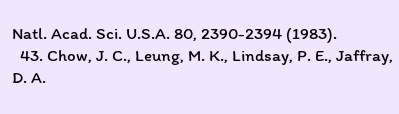Natl. Acad. Sci. U.S.A. 80, 2390-2394 (1983).
  43. Chow, J. C., Leung, M. K., Lindsay, P. E., Jaffray, D. A.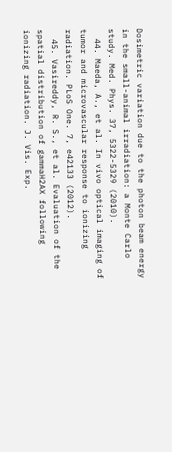Dosimetric variation due to the photon beam energy in the small-animal irradiation: a Monte Carlo study. Med. Phys. 37, 5322-5329 (2010).
  44. Maeda, A., et al. In vivo optical imaging of tumor and microvascular response to ionizing radiation. PLoS One. 7, e42133 (2012).
  45. Vasireddy, R. S., et al. Evaluation of the spatial distribution of gammaH2AX following ionizing radiation. J. Vis. Exp.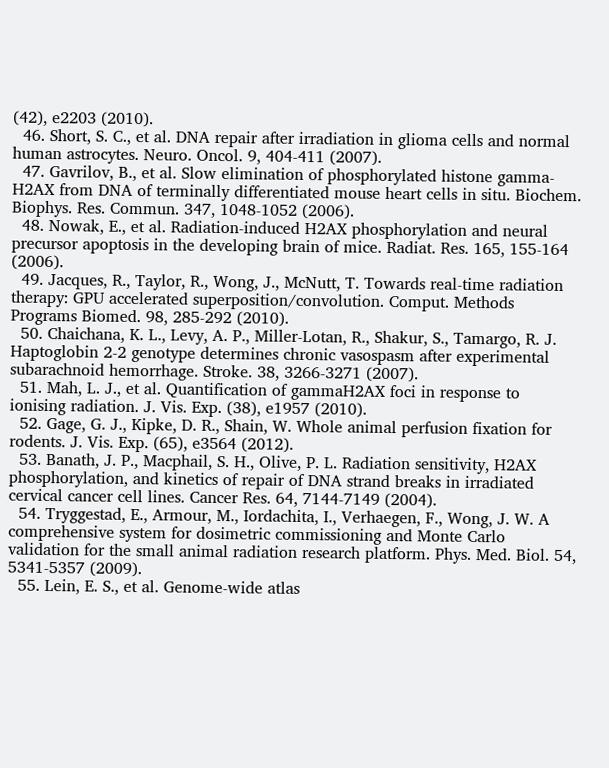(42), e2203 (2010).
  46. Short, S. C., et al. DNA repair after irradiation in glioma cells and normal human astrocytes. Neuro. Oncol. 9, 404-411 (2007).
  47. Gavrilov, B., et al. Slow elimination of phosphorylated histone gamma-H2AX from DNA of terminally differentiated mouse heart cells in situ. Biochem. Biophys. Res. Commun. 347, 1048-1052 (2006).
  48. Nowak, E., et al. Radiation-induced H2AX phosphorylation and neural precursor apoptosis in the developing brain of mice. Radiat. Res. 165, 155-164 (2006).
  49. Jacques, R., Taylor, R., Wong, J., McNutt, T. Towards real-time radiation therapy: GPU accelerated superposition/convolution. Comput. Methods Programs Biomed. 98, 285-292 (2010).
  50. Chaichana, K. L., Levy, A. P., Miller-Lotan, R., Shakur, S., Tamargo, R. J. Haptoglobin 2-2 genotype determines chronic vasospasm after experimental subarachnoid hemorrhage. Stroke. 38, 3266-3271 (2007).
  51. Mah, L. J., et al. Quantification of gammaH2AX foci in response to ionising radiation. J. Vis. Exp. (38), e1957 (2010).
  52. Gage, G. J., Kipke, D. R., Shain, W. Whole animal perfusion fixation for rodents. J. Vis. Exp. (65), e3564 (2012).
  53. Banath, J. P., Macphail, S. H., Olive, P. L. Radiation sensitivity, H2AX phosphorylation, and kinetics of repair of DNA strand breaks in irradiated cervical cancer cell lines. Cancer Res. 64, 7144-7149 (2004).
  54. Tryggestad, E., Armour, M., Iordachita, I., Verhaegen, F., Wong, J. W. A comprehensive system for dosimetric commissioning and Monte Carlo validation for the small animal radiation research platform. Phys. Med. Biol. 54, 5341-5357 (2009).
  55. Lein, E. S., et al. Genome-wide atlas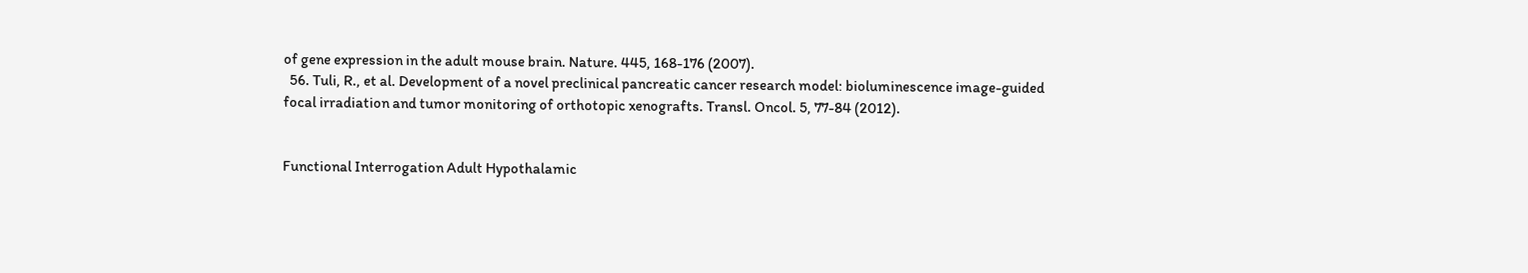of gene expression in the adult mouse brain. Nature. 445, 168-176 (2007).
  56. Tuli, R., et al. Development of a novel preclinical pancreatic cancer research model: bioluminescence image-guided focal irradiation and tumor monitoring of orthotopic xenografts. Transl. Oncol. 5, 77-84 (2012).


Functional Interrogation Adult Hypothalamic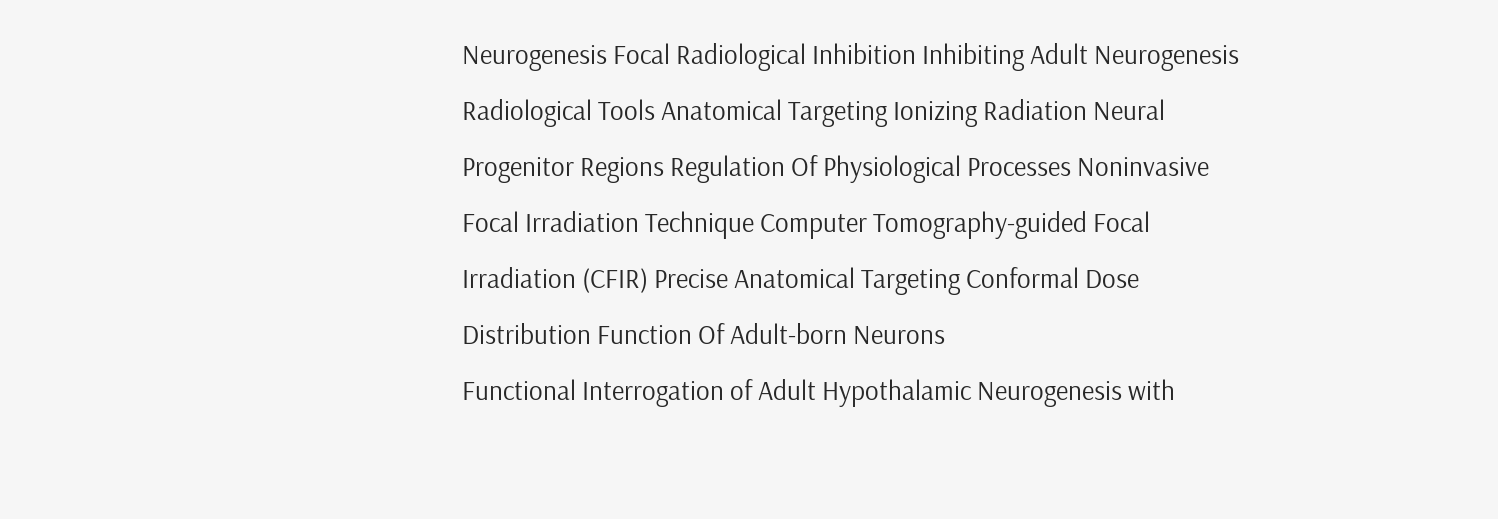Neurogenesis Focal Radiological Inhibition Inhibiting Adult Neurogenesis Radiological Tools Anatomical Targeting Ionizing Radiation Neural Progenitor Regions Regulation Of Physiological Processes Noninvasive Focal Irradiation Technique Computer Tomography-guided Focal Irradiation (CFIR) Precise Anatomical Targeting Conformal Dose Distribution Function Of Adult-born Neurons
Functional Interrogation of Adult Hypothalamic Neurogenesis with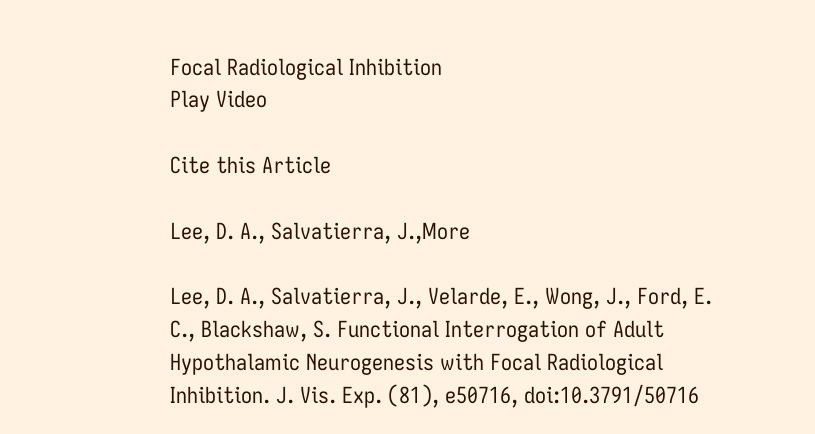Focal Radiological Inhibition
Play Video

Cite this Article

Lee, D. A., Salvatierra, J.,More

Lee, D. A., Salvatierra, J., Velarde, E., Wong, J., Ford, E. C., Blackshaw, S. Functional Interrogation of Adult Hypothalamic Neurogenesis with Focal Radiological Inhibition. J. Vis. Exp. (81), e50716, doi:10.3791/50716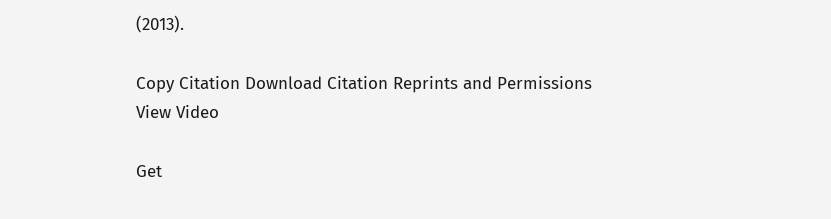(2013).

Copy Citation Download Citation Reprints and Permissions
View Video

Get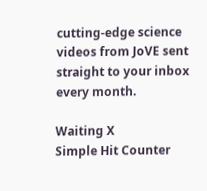cutting-edge science videos from JoVE sent straight to your inbox every month.

Waiting X
Simple Hit Counter